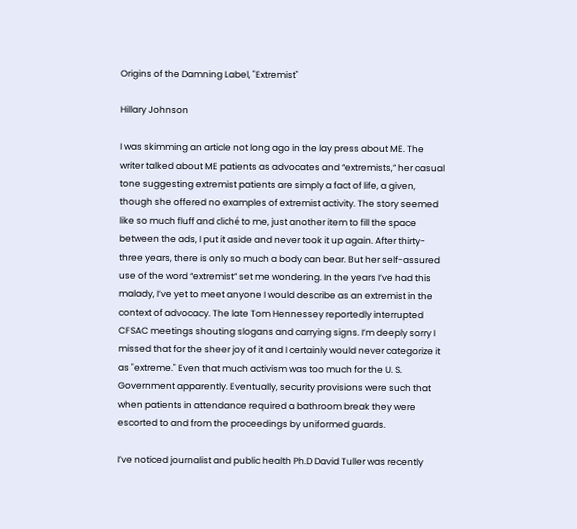Origins of the Damning Label, "Extremist"

Hillary Johnson

I was skimming an article not long ago in the lay press about ME. The writer talked about ME patients as advocates and “extremists,” her casual tone suggesting extremist patients are simply a fact of life, a given, though she offered no examples of extremist activity. The story seemed like so much fluff and cliché to me, just another item to fill the space between the ads, I put it aside and never took it up again. After thirty-three years, there is only so much a body can bear. But her self-assured use of the word “extremist” set me wondering. In the years I’ve had this malady, I’ve yet to meet anyone I would describe as an extremist in the context of advocacy. The late Tom Hennessey reportedly interrupted CFSAC meetings shouting slogans and carrying signs. I’m deeply sorry I missed that for the sheer joy of it and I certainly would never categorize it as "extreme." Even that much activism was too much for the U. S. Government apparently. Eventually, security provisions were such that when patients in attendance required a bathroom break they were escorted to and from the proceedings by uniformed guards.

I’ve noticed journalist and public health Ph.D David Tuller was recently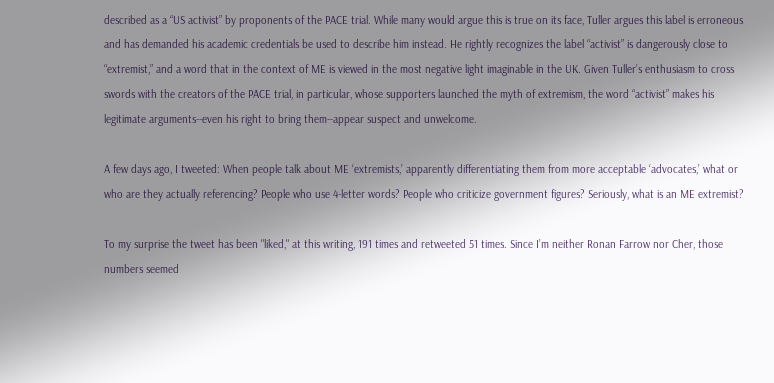described as a “US activist” by proponents of the PACE trial. While many would argue this is true on its face, Tuller argues this label is erroneous and has demanded his academic credentials be used to describe him instead. He rightly recognizes the label “activist” is dangerously close to “extremist,” and a word that in the context of ME is viewed in the most negative light imaginable in the UK. Given Tuller’s enthusiasm to cross swords with the creators of the PACE trial, in particular, whose supporters launched the myth of extremism, the word “activist” makes his legitimate arguments--even his right to bring them--appear suspect and unwelcome.

A few days ago, I tweeted: When people talk about ME ‘extremists,’ apparently differentiating them from more acceptable ‘advocates,’ what or who are they actually referencing? People who use 4-letter words? People who criticize government figures? Seriously, what is an ME extremist?

To my surprise the tweet has been "liked," at this writing, 191 times and retweeted 51 times. Since I’m neither Ronan Farrow nor Cher, those numbers seemed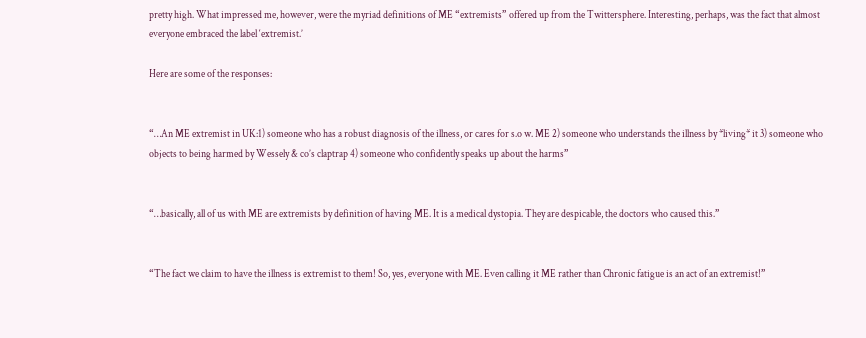pretty high. What impressed me, however, were the myriad definitions of ME “extremists” offered up from the Twittersphere. Interesting, perhaps, was the fact that almost everyone embraced the label ‘extremist.’

Here are some of the responses:


“…An ME extremist in UK:1) someone who has a robust diagnosis of the illness, or cares for s.o w. ME 2) someone who understands the illness by *living* it 3) someone who objects to being harmed by Wessely & co’s claptrap 4) someone who confidently speaks up about the harms”


“…basically, all of us with ME are extremists by definition of having ME. It is a medical dystopia. They are despicable, the doctors who caused this.”


“The fact we claim to have the illness is extremist to them! So, yes, everyone with ME. Even calling it ME rather than Chronic fatigue is an act of an extremist!”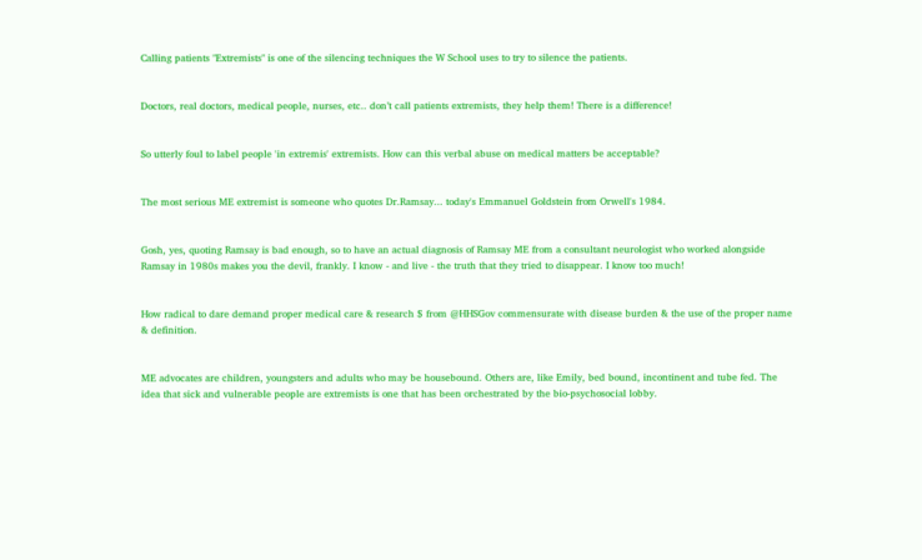Calling patients "Extremists" is one of the silencing techniques the W School uses to try to silence the patients.


Doctors, real doctors, medical people, nurses, etc.. don’t call patients extremists, they help them! There is a difference!


So utterly foul to label people 'in extremis' extremists. How can this verbal abuse on medical matters be acceptable?


The most serious ME extremist is someone who quotes Dr.Ramsay... today's Emmanuel Goldstein from Orwell's 1984.


Gosh, yes, quoting Ramsay is bad enough, so to have an actual diagnosis of Ramsay ME from a consultant neurologist who worked alongside Ramsay in 1980s makes you the devil, frankly. I know - and live - the truth that they tried to disappear. I know too much!


How radical to dare demand proper medical care & research $ from @HHSGov commensurate with disease burden & the use of the proper name & definition.


ME advocates are children, youngsters and adults who may be housebound. Others are, like Emily, bed bound, incontinent and tube fed. The idea that sick and vulnerable people are extremists is one that has been orchestrated by the bio-psychosocial lobby.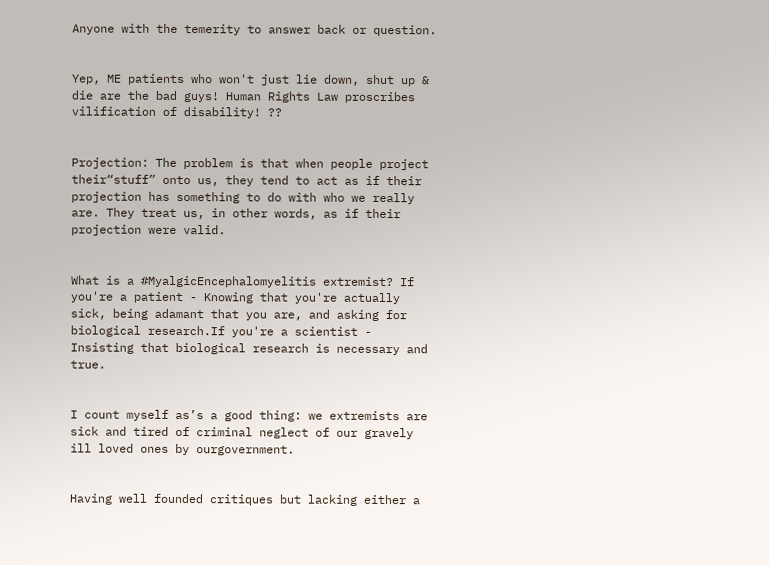Anyone with the temerity to answer back or question.


Yep, ME patients who won't just lie down, shut up & die are the bad guys! Human Rights Law proscribes vilification of disability! ??


Projection: The problem is that when people project their“stuff” onto us, they tend to act as if their projection has something to do with who we really are. They treat us, in other words, as if their projection were valid.


What is a #MyalgicEncephalomyelitis extremist? If you're a patient - Knowing that you're actually sick, being adamant that you are, and asking for biological research.If you're a scientist - Insisting that biological research is necessary and true.


I count myself as’s a good thing: we extremists are sick and tired of criminal neglect of our gravely ill loved ones by ourgovernment.


Having well founded critiques but lacking either a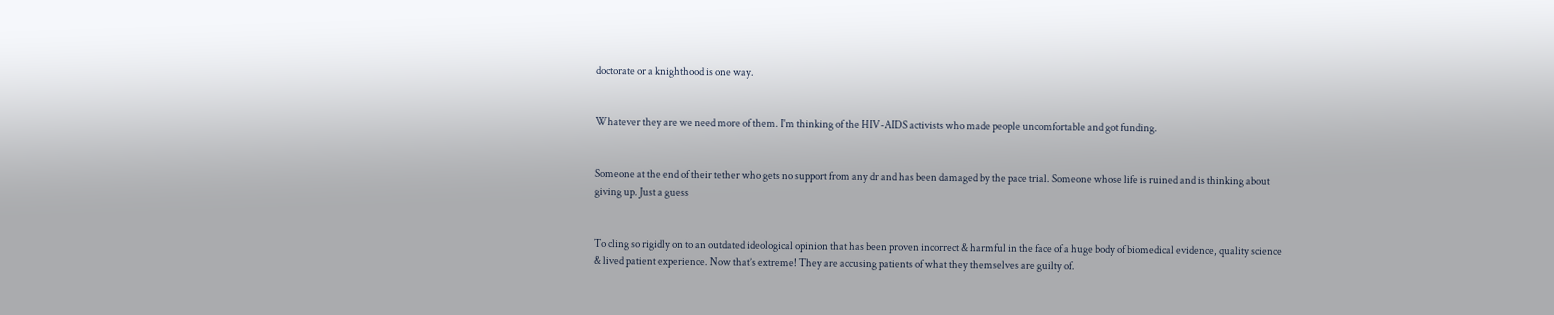doctorate or a knighthood is one way.


Whatever they are we need more of them. I'm thinking of the HIV-AIDS activists who made people uncomfortable and got funding.


Someone at the end of their tether who gets no support from any dr and has been damaged by the pace trial. Someone whose life is ruined and is thinking about giving up. Just a guess


To cling so rigidly on to an outdated ideological opinion that has been proven incorrect & harmful in the face of a huge body of biomedical evidence, quality science & lived patient experience. Now that’s extreme! They are accusing patients of what they themselves are guilty of.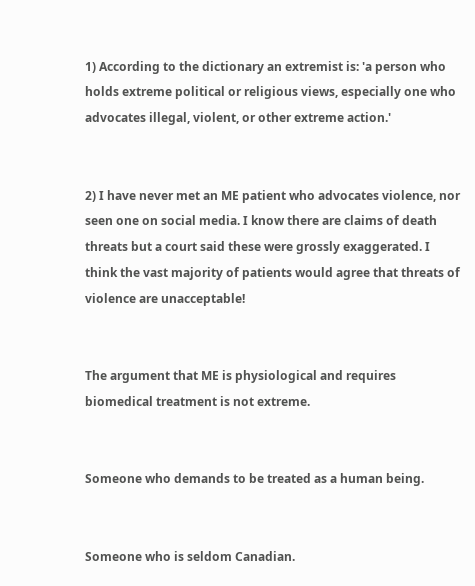1) According to the dictionary an extremist is: 'a person who holds extreme political or religious views, especially one who advocates illegal, violent, or other extreme action.'


2) I have never met an ME patient who advocates violence, nor seen one on social media. I know there are claims of death threats but a court said these were grossly exaggerated. I think the vast majority of patients would agree that threats of violence are unacceptable!


The argument that ME is physiological and requires biomedical treatment is not extreme.


Someone who demands to be treated as a human being.


Someone who is seldom Canadian.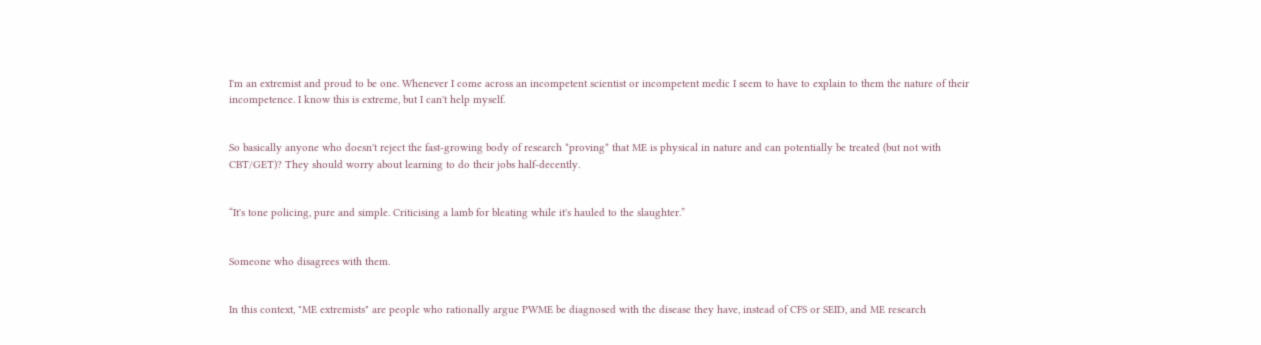I'm an extremist and proud to be one. Whenever I come across an incompetent scientist or incompetent medic I seem to have to explain to them the nature of their incompetence. I know this is extreme, but I can't help myself.


So basically anyone who doesn't reject the fast-growing body of research *proving* that ME is physical in nature and can potentially be treated (but not with CBT/GET)? They should worry about learning to do their jobs half-decently.


“It's tone policing, pure and simple. Criticising a lamb for bleating while it's hauled to the slaughter.”


Someone who disagrees with them.


In this context, "ME extremists" are people who rationally argue PWME be diagnosed with the disease they have, instead of CFS or SEID, and ME research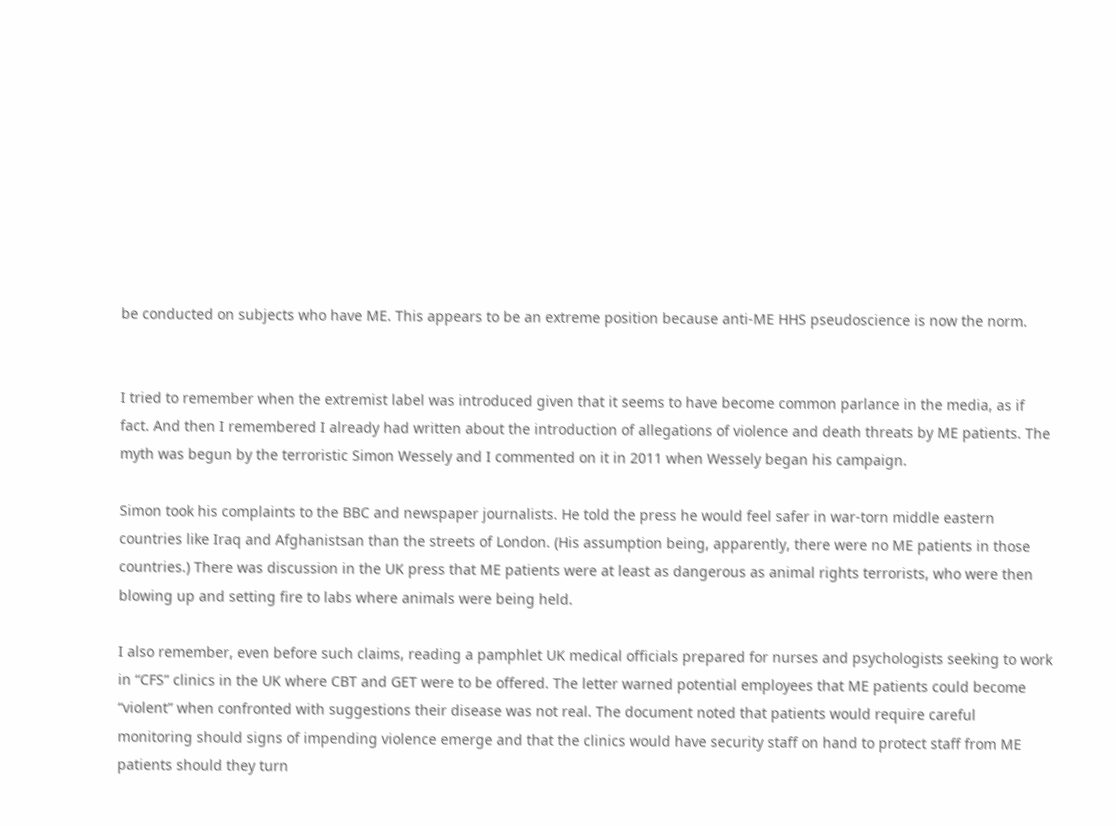be conducted on subjects who have ME. This appears to be an extreme position because anti-ME HHS pseudoscience is now the norm.


I tried to remember when the extremist label was introduced given that it seems to have become common parlance in the media, as if fact. And then I remembered I already had written about the introduction of allegations of violence and death threats by ME patients. The myth was begun by the terroristic Simon Wessely and I commented on it in 2011 when Wessely began his campaign.

Simon took his complaints to the BBC and newspaper journalists. He told the press he would feel safer in war-torn middle eastern countries like Iraq and Afghanistsan than the streets of London. (His assumption being, apparently, there were no ME patients in those countries.) There was discussion in the UK press that ME patients were at least as dangerous as animal rights terrorists, who were then blowing up and setting fire to labs where animals were being held.

I also remember, even before such claims, reading a pamphlet UK medical officials prepared for nurses and psychologists seeking to work in “CFS” clinics in the UK where CBT and GET were to be offered. The letter warned potential employees that ME patients could become “violent” when confronted with suggestions their disease was not real. The document noted that patients would require careful monitoring should signs of impending violence emerge and that the clinics would have security staff on hand to protect staff from ME patients should they turn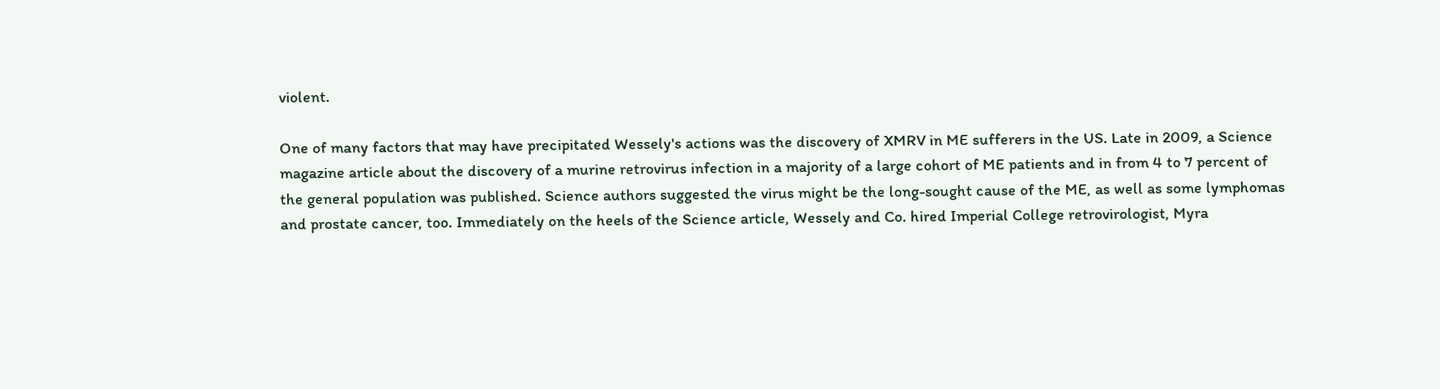violent.

One of many factors that may have precipitated Wessely's actions was the discovery of XMRV in ME sufferers in the US. Late in 2009, a Science magazine article about the discovery of a murine retrovirus infection in a majority of a large cohort of ME patients and in from 4 to 7 percent of the general population was published. Science authors suggested the virus might be the long-sought cause of the ME, as well as some lymphomas and prostate cancer, too. Immediately on the heels of the Science article, Wessely and Co. hired Imperial College retrovirologist, Myra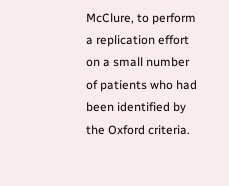McClure, to perform a replication effort on a small number of patients who had been identified by the Oxford criteria.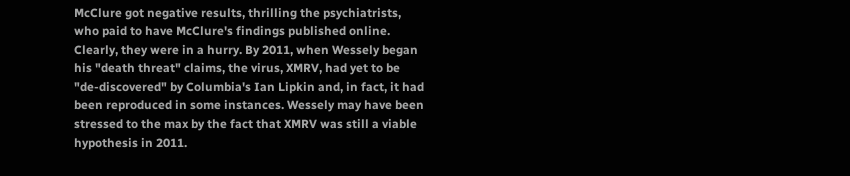McClure got negative results, thrilling the psychiatrists, who paid to have McClure's findings published online. Clearly, they were in a hurry. By 2011, when Wessely began his "death threat" claims, the virus, XMRV, had yet to be "de-discovered" by Columbia's Ian Lipkin and, in fact, it had been reproduced in some instances. Wessely may have been stressed to the max by the fact that XMRV was still a viable hypothesis in 2011.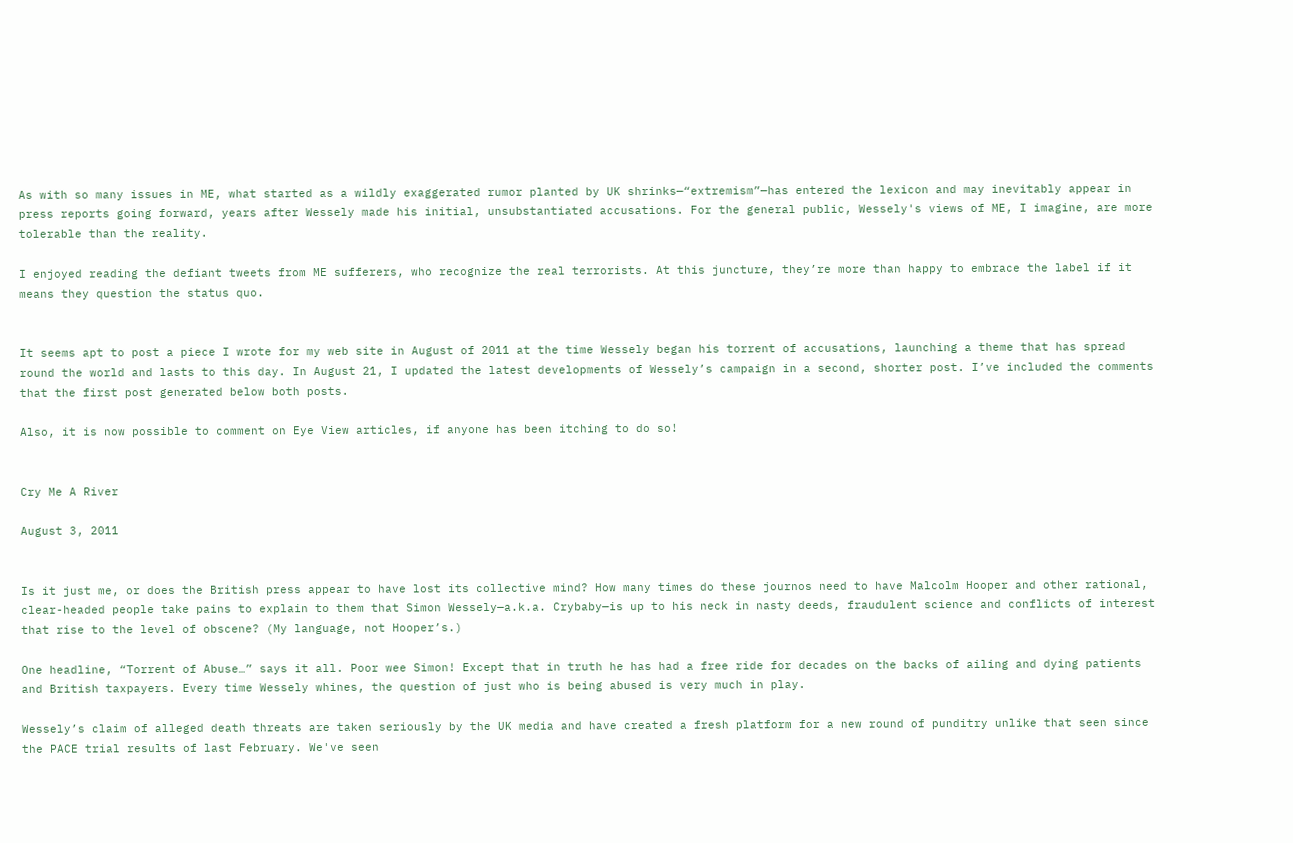As with so many issues in ME, what started as a wildly exaggerated rumor planted by UK shrinks—“extremism”—has entered the lexicon and may inevitably appear in press reports going forward, years after Wessely made his initial, unsubstantiated accusations. For the general public, Wessely's views of ME, I imagine, are more tolerable than the reality.

I enjoyed reading the defiant tweets from ME sufferers, who recognize the real terrorists. At this juncture, they’re more than happy to embrace the label if it means they question the status quo.


It seems apt to post a piece I wrote for my web site in August of 2011 at the time Wessely began his torrent of accusations, launching a theme that has spread round the world and lasts to this day. In August 21, I updated the latest developments of Wessely’s campaign in a second, shorter post. I’ve included the comments that the first post generated below both posts.

Also, it is now possible to comment on Eye View articles, if anyone has been itching to do so!


Cry Me A River

August 3, 2011


Is it just me, or does the British press appear to have lost its collective mind? How many times do these journos need to have Malcolm Hooper and other rational, clear-headed people take pains to explain to them that Simon Wessely—a.k.a. Crybaby—is up to his neck in nasty deeds, fraudulent science and conflicts of interest that rise to the level of obscene? (My language, not Hooper’s.)

One headline, “Torrent of Abuse…” says it all. Poor wee Simon! Except that in truth he has had a free ride for decades on the backs of ailing and dying patients and British taxpayers. Every time Wessely whines, the question of just who is being abused is very much in play.

Wessely’s claim of alleged death threats are taken seriously by the UK media and have created a fresh platform for a new round of punditry unlike that seen since the PACE trial results of last February. We've seen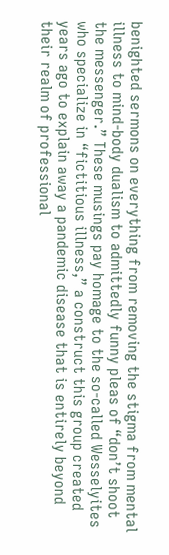benighted sermons on everything from removing the stigma from mental illness to mind-body dualism to admittedly funny pleas of “don’t shoot the messenger.” These musings pay homage to the so-called Wesselyites who specialize in “fictitious illness,” a construct this group created years ago to explain away a pandemic disease that is entirely beyond their realm of professional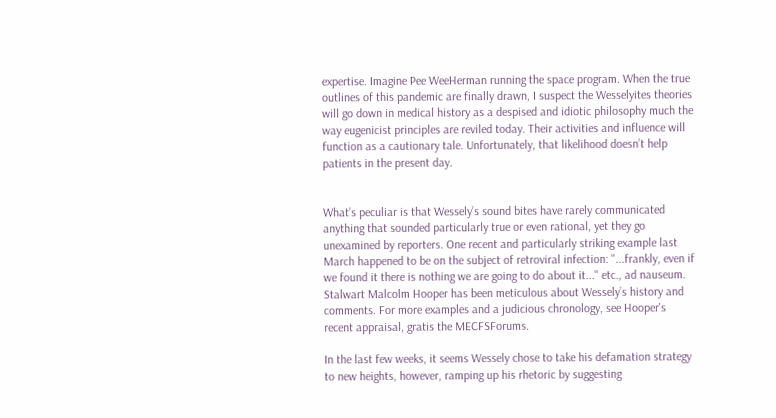expertise. Imagine Pee WeeHerman running the space program. When the true outlines of this pandemic are finally drawn, I suspect the Wesselyites theories will go down in medical history as a despised and idiotic philosophy much the way eugenicist principles are reviled today. Their activities and influence will function as a cautionary tale. Unfortunately, that likelihood doesn’t help patients in the present day.


What’s peculiar is that Wessely’s sound bites have rarely communicated anything that sounded particularly true or even rational, yet they go unexamined by reporters. One recent and particularly striking example last March happened to be on the subject of retroviral infection: "...frankly, even if we found it there is nothing we are going to do about it..." etc., ad nauseum. Stalwart Malcolm Hooper has been meticulous about Wessely’s history and comments. For more examples and a judicious chronology, see Hooper's recent appraisal, gratis the MECFSForums.

In the last few weeks, it seems Wessely chose to take his defamation strategy to new heights, however, ramping up his rhetoric by suggesting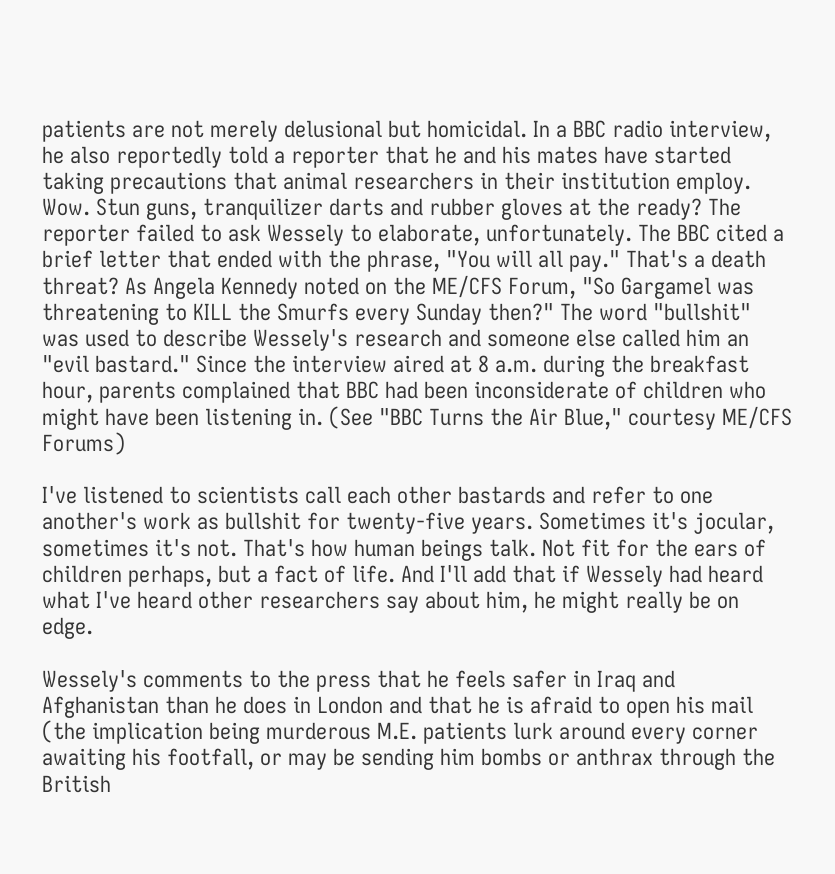patients are not merely delusional but homicidal. In a BBC radio interview, he also reportedly told a reporter that he and his mates have started taking precautions that animal researchers in their institution employ. Wow. Stun guns, tranquilizer darts and rubber gloves at the ready? The reporter failed to ask Wessely to elaborate, unfortunately. The BBC cited a brief letter that ended with the phrase, "You will all pay." That's a death threat? As Angela Kennedy noted on the ME/CFS Forum, "So Gargamel was threatening to KILL the Smurfs every Sunday then?" The word "bullshit" was used to describe Wessely's research and someone else called him an "evil bastard." Since the interview aired at 8 a.m. during the breakfast hour, parents complained that BBC had been inconsiderate of children who might have been listening in. (See "BBC Turns the Air Blue," courtesy ME/CFS Forums)

I've listened to scientists call each other bastards and refer to one another's work as bullshit for twenty-five years. Sometimes it's jocular, sometimes it's not. That's how human beings talk. Not fit for the ears of children perhaps, but a fact of life. And I'll add that if Wessely had heard what I've heard other researchers say about him, he might really be on edge.

Wessely's comments to the press that he feels safer in Iraq and Afghanistan than he does in London and that he is afraid to open his mail (the implication being murderous M.E. patients lurk around every corner awaiting his footfall, or may be sending him bombs or anthrax through the British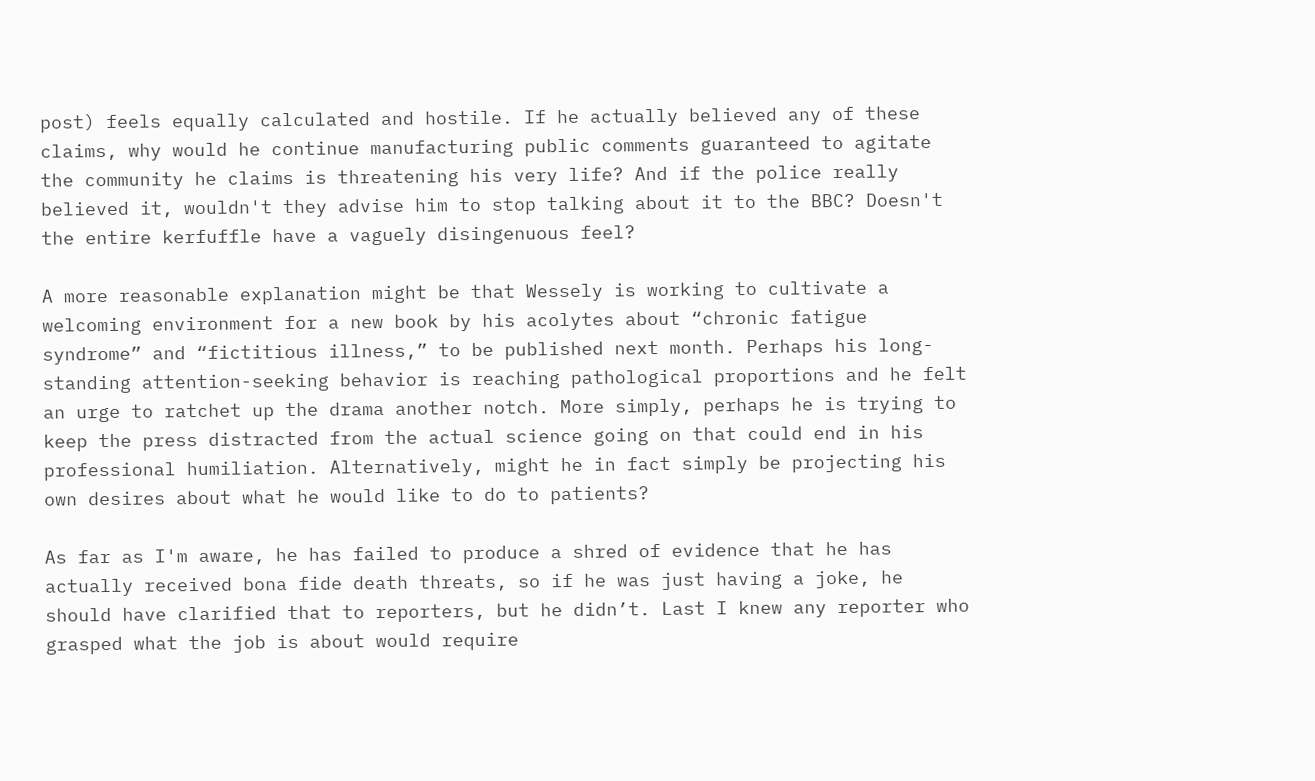post) feels equally calculated and hostile. If he actually believed any of these claims, why would he continue manufacturing public comments guaranteed to agitate the community he claims is threatening his very life? And if the police really believed it, wouldn't they advise him to stop talking about it to the BBC? Doesn't the entire kerfuffle have a vaguely disingenuous feel?

A more reasonable explanation might be that Wessely is working to cultivate a welcoming environment for a new book by his acolytes about “chronic fatigue syndrome” and “fictitious illness,” to be published next month. Perhaps his long-standing attention-seeking behavior is reaching pathological proportions and he felt an urge to ratchet up the drama another notch. More simply, perhaps he is trying to keep the press distracted from the actual science going on that could end in his professional humiliation. Alternatively, might he in fact simply be projecting his own desires about what he would like to do to patients?

As far as I'm aware, he has failed to produce a shred of evidence that he has actually received bona fide death threats, so if he was just having a joke, he should have clarified that to reporters, but he didn’t. Last I knew any reporter who grasped what the job is about would require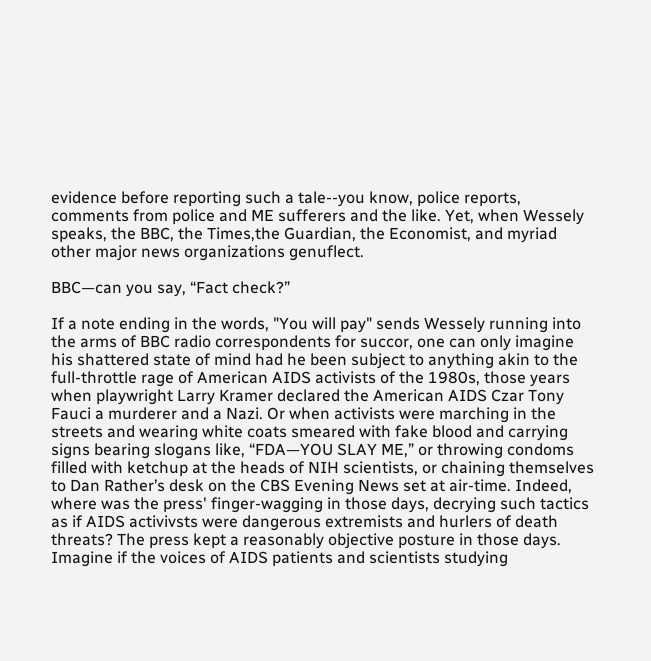evidence before reporting such a tale--you know, police reports, comments from police and ME sufferers and the like. Yet, when Wessely speaks, the BBC, the Times,the Guardian, the Economist, and myriad other major news organizations genuflect.

BBC—can you say, “Fact check?”

If a note ending in the words, "You will pay" sends Wessely running into the arms of BBC radio correspondents for succor, one can only imagine his shattered state of mind had he been subject to anything akin to the full-throttle rage of American AIDS activists of the 1980s, those years when playwright Larry Kramer declared the American AIDS Czar Tony Fauci a murderer and a Nazi. Or when activists were marching in the streets and wearing white coats smeared with fake blood and carrying signs bearing slogans like, “FDA—YOU SLAY ME,” or throwing condoms filled with ketchup at the heads of NIH scientists, or chaining themselves to Dan Rather’s desk on the CBS Evening News set at air-time. Indeed, where was the press' finger-wagging in those days, decrying such tactics as if AIDS activivsts were dangerous extremists and hurlers of death threats? The press kept a reasonably objective posture in those days. Imagine if the voices of AIDS patients and scientists studying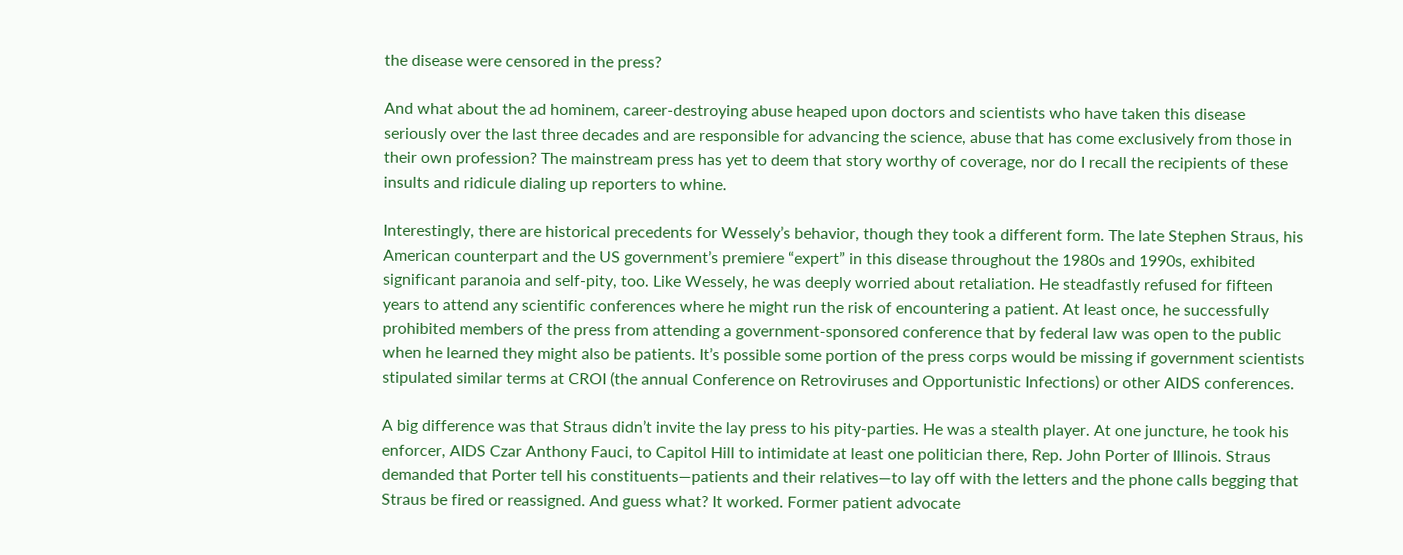the disease were censored in the press?

And what about the ad hominem, career-destroying abuse heaped upon doctors and scientists who have taken this disease seriously over the last three decades and are responsible for advancing the science, abuse that has come exclusively from those in their own profession? The mainstream press has yet to deem that story worthy of coverage, nor do I recall the recipients of these insults and ridicule dialing up reporters to whine.

Interestingly, there are historical precedents for Wessely’s behavior, though they took a different form. The late Stephen Straus, his American counterpart and the US government’s premiere “expert” in this disease throughout the 1980s and 1990s, exhibited significant paranoia and self-pity, too. Like Wessely, he was deeply worried about retaliation. He steadfastly refused for fifteen years to attend any scientific conferences where he might run the risk of encountering a patient. At least once, he successfully prohibited members of the press from attending a government-sponsored conference that by federal law was open to the public when he learned they might also be patients. It’s possible some portion of the press corps would be missing if government scientists stipulated similar terms at CROI (the annual Conference on Retroviruses and Opportunistic Infections) or other AIDS conferences.

A big difference was that Straus didn’t invite the lay press to his pity-parties. He was a stealth player. At one juncture, he took his enforcer, AIDS Czar Anthony Fauci, to Capitol Hill to intimidate at least one politician there, Rep. John Porter of Illinois. Straus demanded that Porter tell his constituents—patients and their relatives—to lay off with the letters and the phone calls begging that Straus be fired or reassigned. And guess what? It worked. Former patient advocate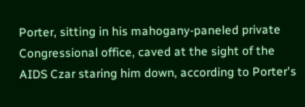Porter, sitting in his mahogany-paneled private Congressional office, caved at the sight of the AIDS Czar staring him down, according to Porter's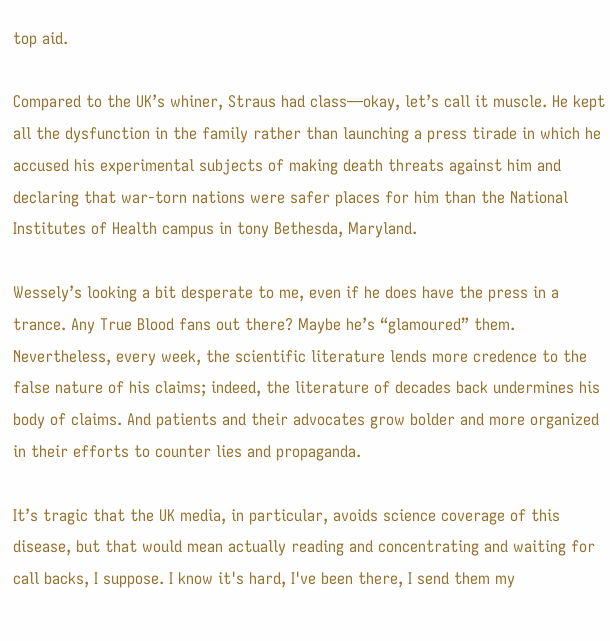top aid.

Compared to the UK’s whiner, Straus had class—okay, let’s call it muscle. He kept all the dysfunction in the family rather than launching a press tirade in which he accused his experimental subjects of making death threats against him and declaring that war-torn nations were safer places for him than the National Institutes of Health campus in tony Bethesda, Maryland.

Wessely’s looking a bit desperate to me, even if he does have the press in a trance. Any True Blood fans out there? Maybe he’s “glamoured” them. Nevertheless, every week, the scientific literature lends more credence to the false nature of his claims; indeed, the literature of decades back undermines his body of claims. And patients and their advocates grow bolder and more organized in their efforts to counter lies and propaganda.

It’s tragic that the UK media, in particular, avoids science coverage of this disease, but that would mean actually reading and concentrating and waiting for call backs, I suppose. I know it's hard, I've been there, I send them my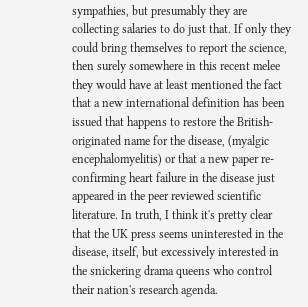sympathies, but presumably they are collecting salaries to do just that. If only they could bring themselves to report the science, then surely somewhere in this recent melee they would have at least mentioned the fact that a new international definition has been issued that happens to restore the British-originated name for the disease, (myalgic encephalomyelitis) or that a new paper re-confirming heart failure in the disease just appeared in the peer reviewed scientific literature. In truth, I think it's pretty clear that the UK press seems uninterested in the disease, itself, but excessively interested in the snickering drama queens who control their nation's research agenda.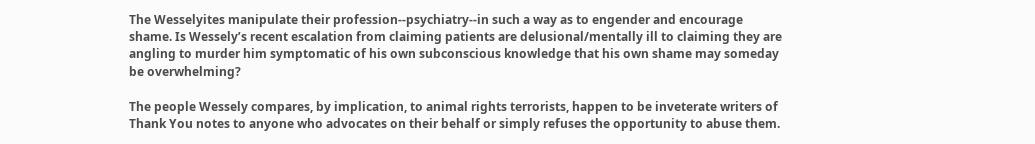The Wesselyites manipulate their profession--psychiatry--in such a way as to engender and encourage shame. Is Wessely’s recent escalation from claiming patients are delusional/mentally ill to claiming they are angling to murder him symptomatic of his own subconscious knowledge that his own shame may someday be overwhelming?

The people Wessely compares, by implication, to animal rights terrorists, happen to be inveterate writers of Thank You notes to anyone who advocates on their behalf or simply refuses the opportunity to abuse them.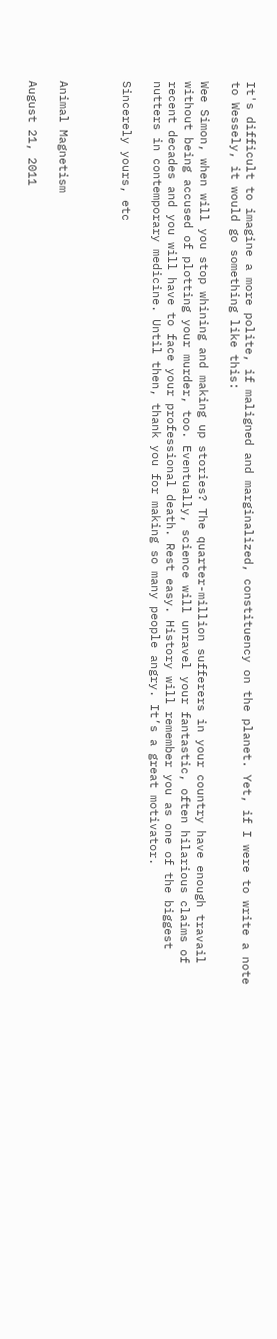It's difficult to imagine a more polite, if maligned and marginalized, constituency on the planet. Yet, if I were to write a note to Wessely, it would go something like this:

Wee Simon, when will you stop whining and making up stories? The quarter-million sufferers in your country have enough travail without being accused of plotting your murder, too. Eventually, science will unravel your fantastic, often hilarious claims of recent decades and you will have to face your professional death. Rest easy. History will remember you as one of the biggest nutters in contemporary medicine. Until then, thank you for making so many people angry. It’s a great motivator.

Sincerely yours, etc



Animal Magnetism

August 21, 2011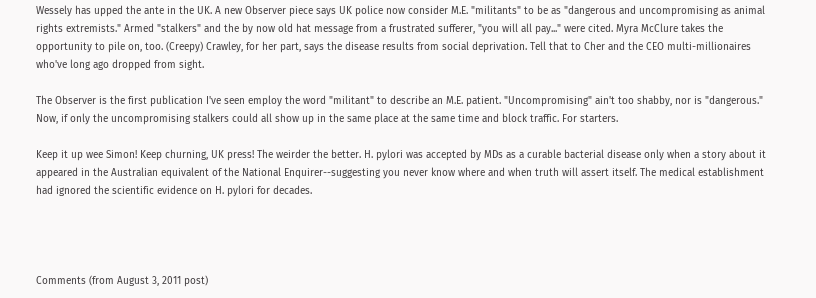Wessely has upped the ante in the UK. A new Observer piece says UK police now consider M.E. "militants" to be as "dangerous and uncompromising as animal rights extremists." Armed "stalkers" and the by now old hat message from a frustrated sufferer, "you will all pay..." were cited. Myra McClure takes the opportunity to pile on, too. (Creepy) Crawley, for her part, says the disease results from social deprivation. Tell that to Cher and the CEO multi-millionaires who've long ago dropped from sight.

The Observer is the first publication I've seen employ the word "militant" to describe an M.E. patient. "Uncompromising" ain't too shabby, nor is "dangerous." Now, if only the uncompromising stalkers could all show up in the same place at the same time and block traffic. For starters.

Keep it up wee Simon! Keep churning, UK press! The weirder the better. H. pylori was accepted by MDs as a curable bacterial disease only when a story about it appeared in the Australian equivalent of the National Enquirer--suggesting you never know where and when truth will assert itself. The medical establishment had ignored the scientific evidence on H. pylori for decades.




Comments (from August 3, 2011 post)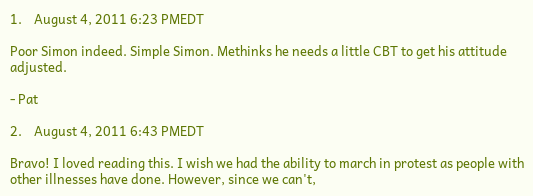1.    August 4, 2011 6:23 PMEDT

Poor Simon indeed. Simple Simon. Methinks he needs a little CBT to get his attitude adjusted.

- Pat

2.    August 4, 2011 6:43 PMEDT

Bravo! I loved reading this. I wish we had the ability to march in protest as people with other illnesses have done. However, since we can't,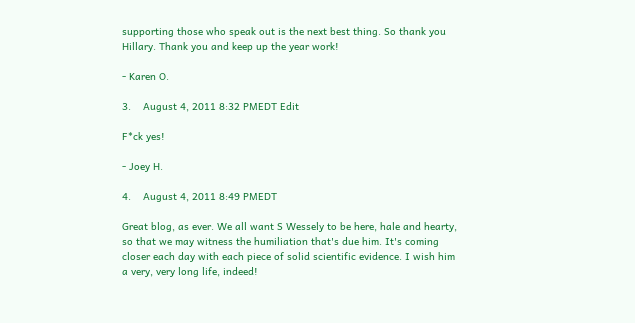supporting those who speak out is the next best thing. So thank you Hillary. Thank you and keep up the year work!

- Karen O.

3.    August 4, 2011 8:32 PMEDT Edit

F*ck yes!

- Joey H.

4.    August 4, 2011 8:49 PMEDT

Great blog, as ever. We all want S Wessely to be here, hale and hearty, so that we may witness the humiliation that's due him. It's coming closer each day with each piece of solid scientific evidence. I wish him a very, very long life, indeed!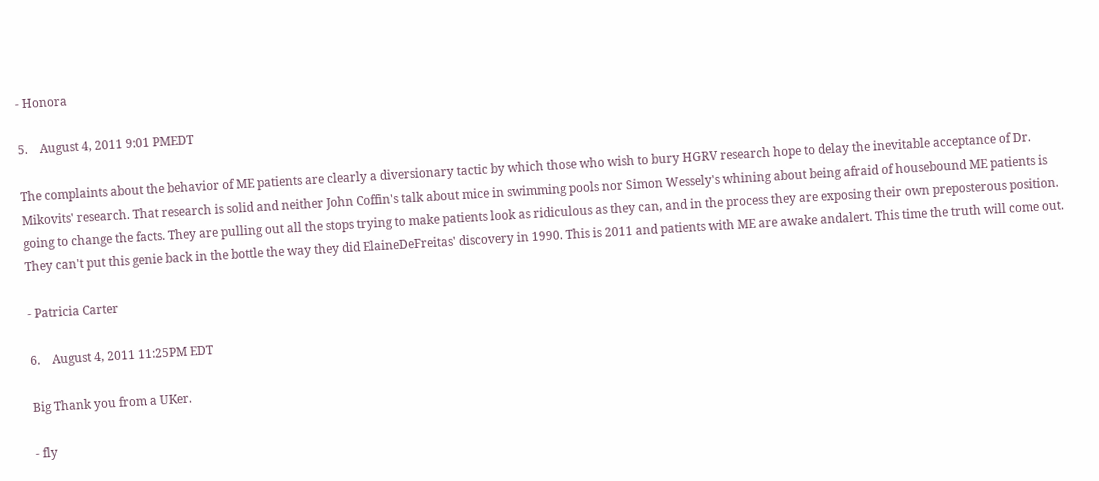- Honora

5.    August 4, 2011 9:01 PMEDT

The complaints about the behavior of ME patients are clearly a diversionary tactic by which those who wish to bury HGRV research hope to delay the inevitable acceptance of Dr. Mikovits' research. That research is solid and neither John Coffin's talk about mice in swimming pools nor Simon Wessely's whining about being afraid of housebound ME patients is going to change the facts. They are pulling out all the stops trying to make patients look as ridiculous as they can, and in the process they are exposing their own preposterous position. They can't put this genie back in the bottle the way they did ElaineDeFreitas' discovery in 1990. This is 2011 and patients with ME are awake andalert. This time the truth will come out.

- Patricia Carter

6.    August 4, 2011 11:25PM EDT

Big Thank you from a UKer.

- fly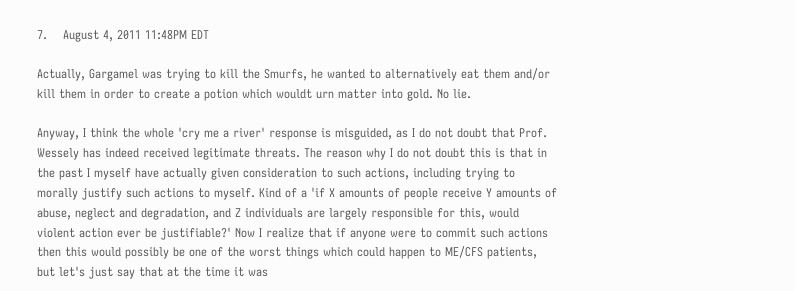7.    August 4, 2011 11:48PM EDT

Actually, Gargamel was trying to kill the Smurfs, he wanted to alternatively eat them and/or kill them in order to create a potion which wouldt urn matter into gold. No lie.

Anyway, I think the whole 'cry me a river' response is misguided, as I do not doubt that Prof. Wessely has indeed received legitimate threats. The reason why I do not doubt this is that in the past I myself have actually given consideration to such actions, including trying to morally justify such actions to myself. Kind of a 'if X amounts of people receive Y amounts of abuse, neglect and degradation, and Z individuals are largely responsible for this, would violent action ever be justifiable?' Now I realize that if anyone were to commit such actions then this would possibly be one of the worst things which could happen to ME/CFS patients, but let's just say that at the time it was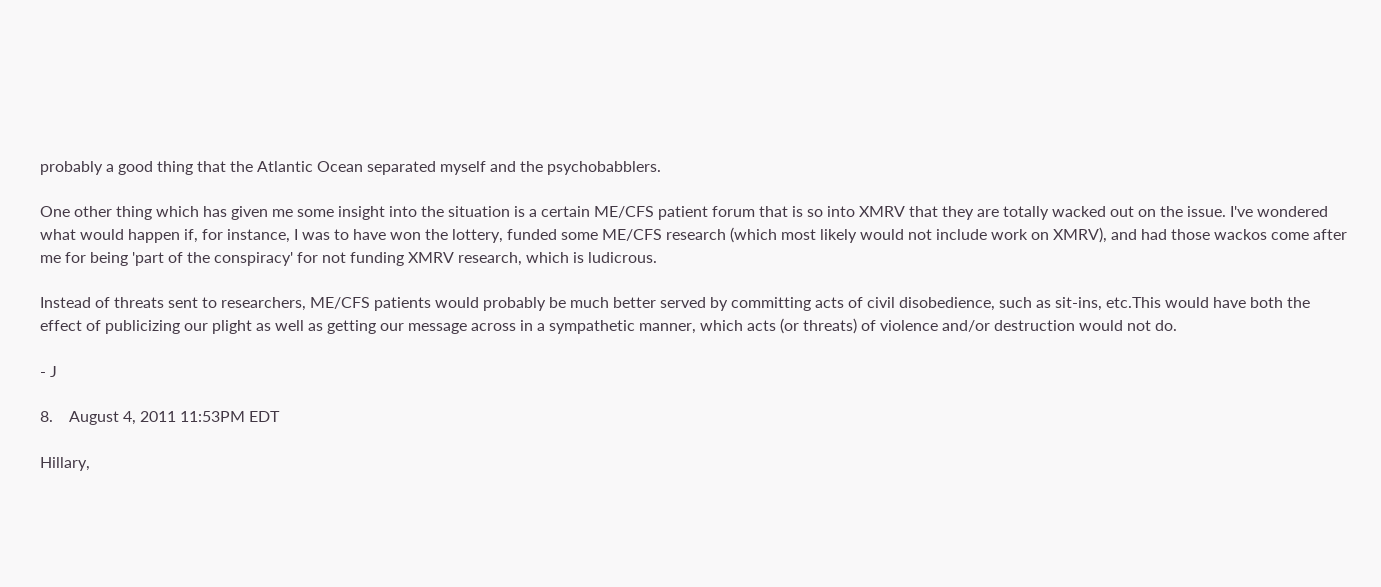probably a good thing that the Atlantic Ocean separated myself and the psychobabblers.

One other thing which has given me some insight into the situation is a certain ME/CFS patient forum that is so into XMRV that they are totally wacked out on the issue. I've wondered what would happen if, for instance, I was to have won the lottery, funded some ME/CFS research (which most likely would not include work on XMRV), and had those wackos come after me for being 'part of the conspiracy' for not funding XMRV research, which is ludicrous.

Instead of threats sent to researchers, ME/CFS patients would probably be much better served by committing acts of civil disobedience, such as sit-ins, etc.This would have both the effect of publicizing our plight as well as getting our message across in a sympathetic manner, which acts (or threats) of violence and/or destruction would not do.

- J

8.    August 4, 2011 11:53PM EDT

Hillary,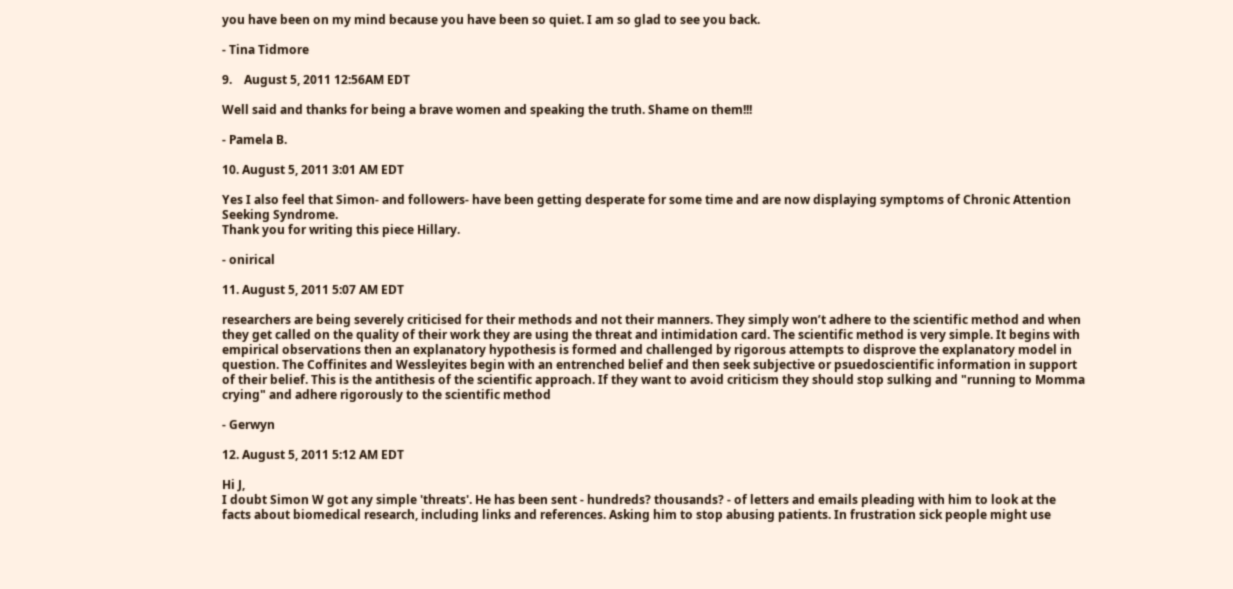you have been on my mind because you have been so quiet. I am so glad to see you back.

- Tina Tidmore

9.    August 5, 2011 12:56AM EDT

Well said and thanks for being a brave women and speaking the truth. Shame on them!!!

- Pamela B.

10. August 5, 2011 3:01 AM EDT

Yes I also feel that Simon- and followers- have been getting desperate for some time and are now displaying symptoms of Chronic Attention Seeking Syndrome.
Thank you for writing this piece Hillary.

- onirical

11. August 5, 2011 5:07 AM EDT

researchers are being severely criticised for their methods and not their manners. They simply won’t adhere to the scientific method and when they get called on the quality of their work they are using the threat and intimidation card. The scientific method is very simple. It begins with empirical observations then an explanatory hypothesis is formed and challenged by rigorous attempts to disprove the explanatory model in question. The Coffinites and Wessleyites begin with an entrenched belief and then seek subjective or psuedoscientific information in support of their belief. This is the antithesis of the scientific approach. If they want to avoid criticism they should stop sulking and "running to Momma crying" and adhere rigorously to the scientific method

- Gerwyn

12. August 5, 2011 5:12 AM EDT

Hi J,
I doubt Simon W got any simple 'threats'. He has been sent - hundreds? thousands? - of letters and emails pleading with him to look at the facts about biomedical research, including links and references. Asking him to stop abusing patients. In frustration sick people might use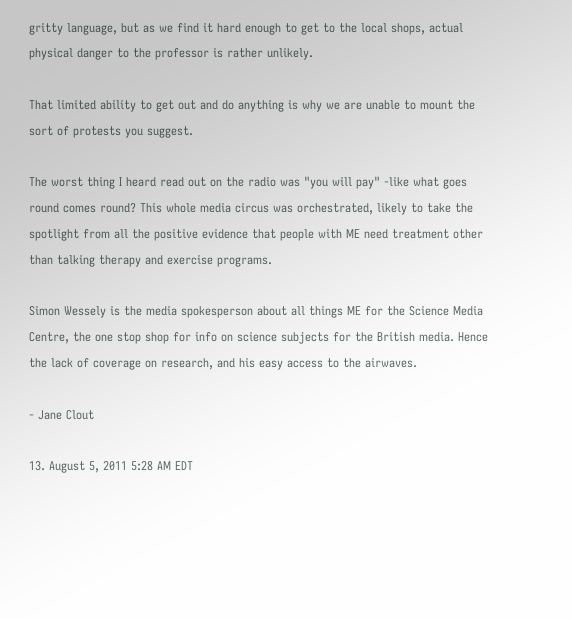gritty language, but as we find it hard enough to get to the local shops, actual physical danger to the professor is rather unlikely.

That limited ability to get out and do anything is why we are unable to mount the sort of protests you suggest.

The worst thing I heard read out on the radio was "you will pay" -like what goes round comes round? This whole media circus was orchestrated, likely to take the spotlight from all the positive evidence that people with ME need treatment other than talking therapy and exercise programs.

Simon Wessely is the media spokesperson about all things ME for the Science Media Centre, the one stop shop for info on science subjects for the British media. Hence the lack of coverage on research, and his easy access to the airwaves.

- Jane Clout

13. August 5, 2011 5:28 AM EDT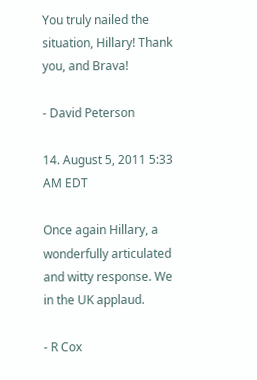You truly nailed the situation, Hillary! Thank you, and Brava!

- David Peterson

14. August 5, 2011 5:33 AM EDT

Once again Hillary, a wonderfully articulated and witty response. We in the UK applaud.

- R Cox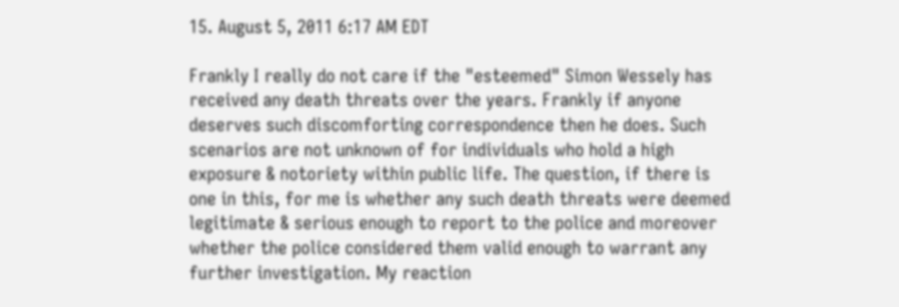15. August 5, 2011 6:17 AM EDT

Frankly I really do not care if the "esteemed" Simon Wessely has received any death threats over the years. Frankly if anyone deserves such discomforting correspondence then he does. Such scenarios are not unknown of for individuals who hold a high exposure & notoriety within public life. The question, if there is one in this, for me is whether any such death threats were deemed legitimate & serious enough to report to the police and moreover whether the police considered them valid enough to warrant any further investigation. My reaction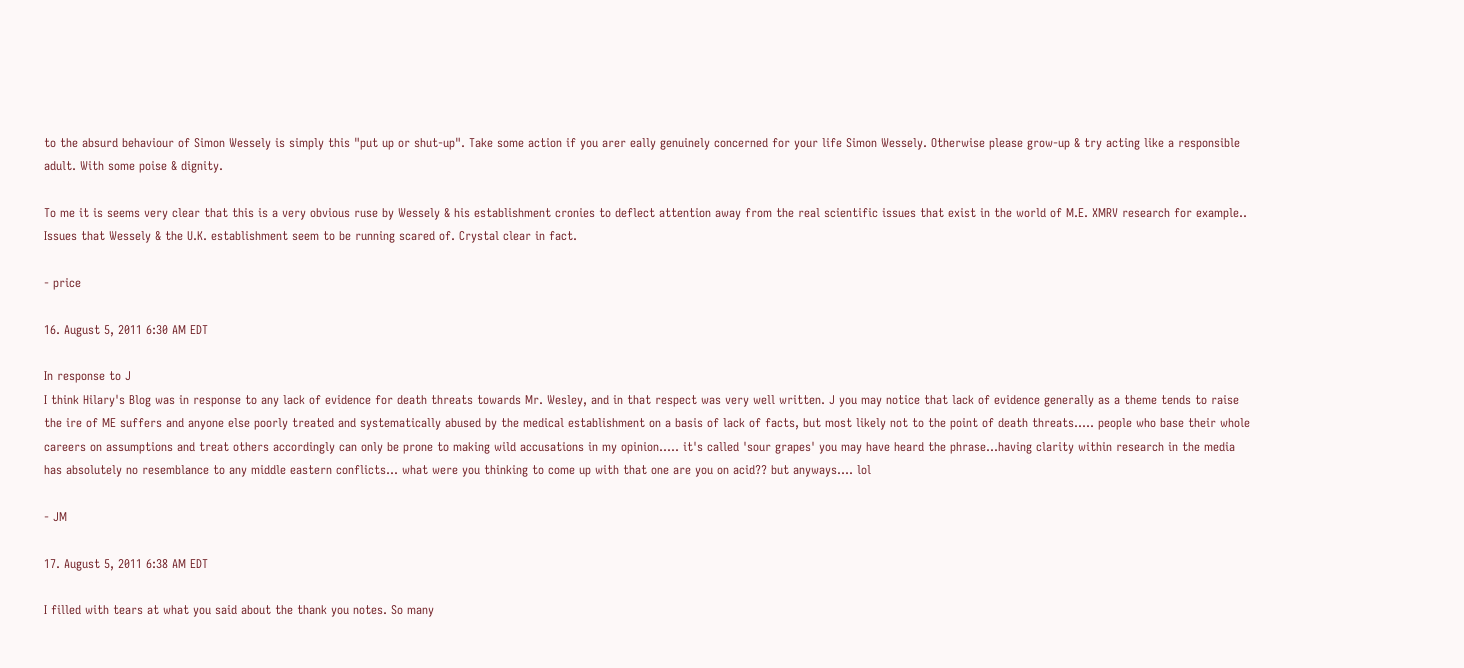to the absurd behaviour of Simon Wessely is simply this "put up or shut-up". Take some action if you arer eally genuinely concerned for your life Simon Wessely. Otherwise please grow-up & try acting like a responsible adult. With some poise & dignity.

To me it is seems very clear that this is a very obvious ruse by Wessely & his establishment cronies to deflect attention away from the real scientific issues that exist in the world of M.E. XMRV research for example.. Issues that Wessely & the U.K. establishment seem to be running scared of. Crystal clear in fact.

- price

16. August 5, 2011 6:30 AM EDT

In response to J
I think Hilary's Blog was in response to any lack of evidence for death threats towards Mr. Wesley, and in that respect was very well written. J you may notice that lack of evidence generally as a theme tends to raise the ire of ME suffers and anyone else poorly treated and systematically abused by the medical establishment on a basis of lack of facts, but most likely not to the point of death threats..... people who base their whole careers on assumptions and treat others accordingly can only be prone to making wild accusations in my opinion..... it's called 'sour grapes' you may have heard the phrase...having clarity within research in the media has absolutely no resemblance to any middle eastern conflicts... what were you thinking to come up with that one are you on acid?? but anyways.... lol

- JM

17. August 5, 2011 6:38 AM EDT

I filled with tears at what you said about the thank you notes. So many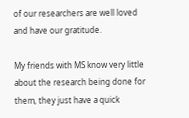of our researchers are well loved and have our gratitude.

My friends with MS know very little about the research being done for them, they just have a quick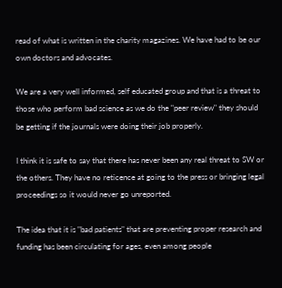read of what is written in the charity magazines. We have had to be our own doctors and advocates.

We are a very well informed, self educated group and that is a threat to those who perform bad science as we do the "peer review" they should be getting if the journals were doing their job properly.

I think it is safe to say that there has never been any real threat to SW or the others. They have no reticence at going to the press or bringing legal proceedings so it would never go unreported.

The idea that it is "bad patients" that are preventing proper research and funding has been circulating for ages, even among people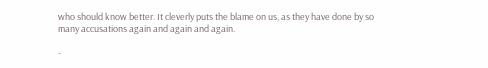who should know better. It cleverly puts the blame on us, as they have done by so many accusations again and again and again.

-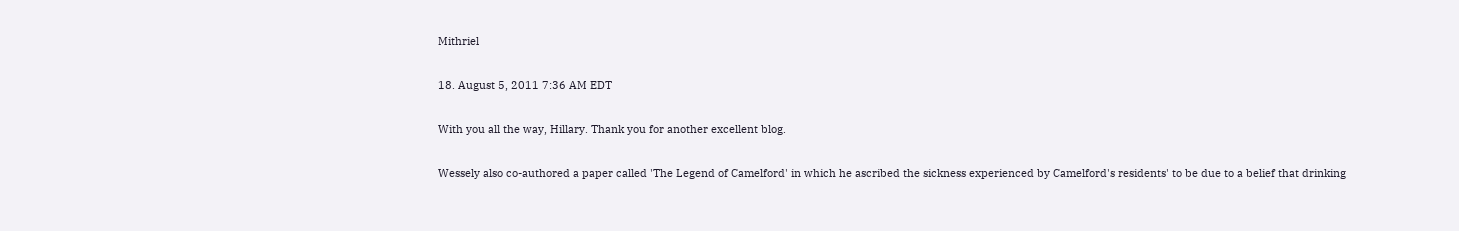Mithriel

18. August 5, 2011 7:36 AM EDT

With you all the way, Hillary. Thank you for another excellent blog.

Wessely also co-authored a paper called 'The Legend of Camelford' in which he ascribed the sickness experienced by Camelford's residents' to be due to a belief that drinking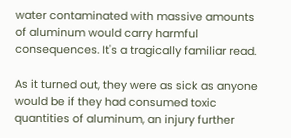water contaminated with massive amounts of aluminum would carry harmful consequences. It's a tragically familiar read.

As it turned out, they were as sick as anyone would be if they had consumed toxic quantities of aluminum, an injury further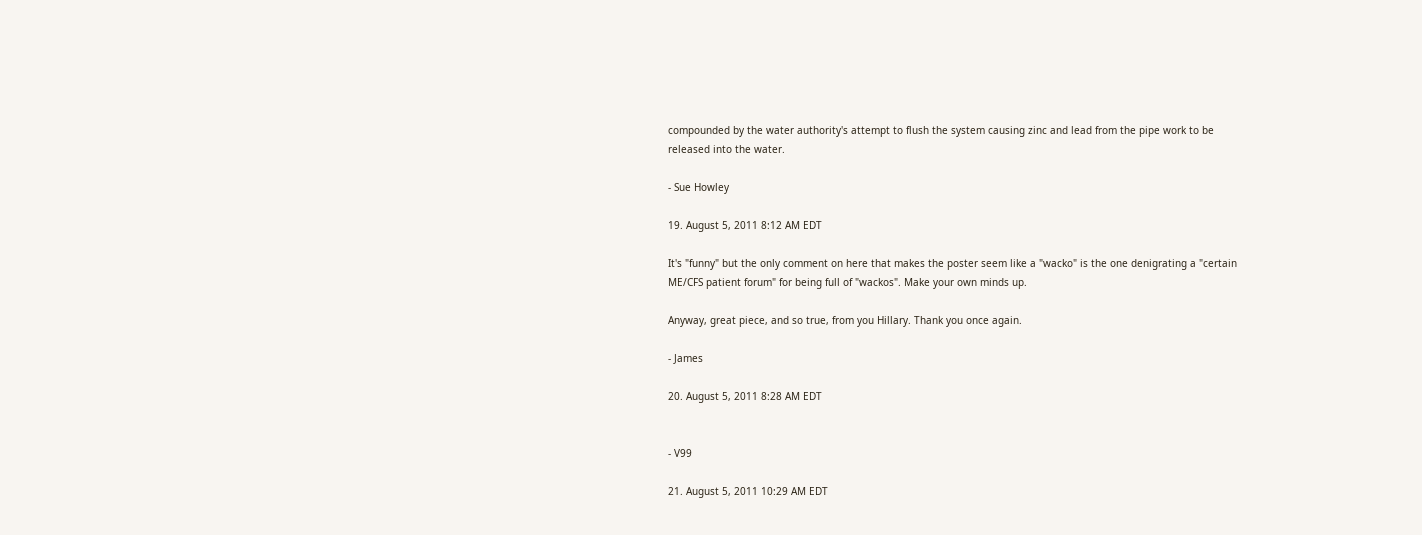compounded by the water authority's attempt to flush the system causing zinc and lead from the pipe work to be released into the water.

- Sue Howley

19. August 5, 2011 8:12 AM EDT

It's "funny" but the only comment on here that makes the poster seem like a "wacko" is the one denigrating a "certain ME/CFS patient forum" for being full of "wackos". Make your own minds up.

Anyway, great piece, and so true, from you Hillary. Thank you once again.

- James

20. August 5, 2011 8:28 AM EDT


- V99

21. August 5, 2011 10:29 AM EDT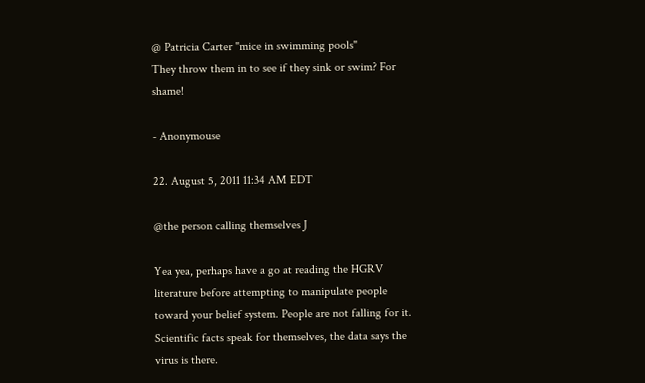@ Patricia Carter "mice in swimming pools"
They throw them in to see if they sink or swim? For shame!

- Anonymouse

22. August 5, 2011 11:34 AM EDT

@the person calling themselves J

Yea yea, perhaps have a go at reading the HGRV literature before attempting to manipulate people toward your belief system. People are not falling for it. Scientific facts speak for themselves, the data says the virus is there.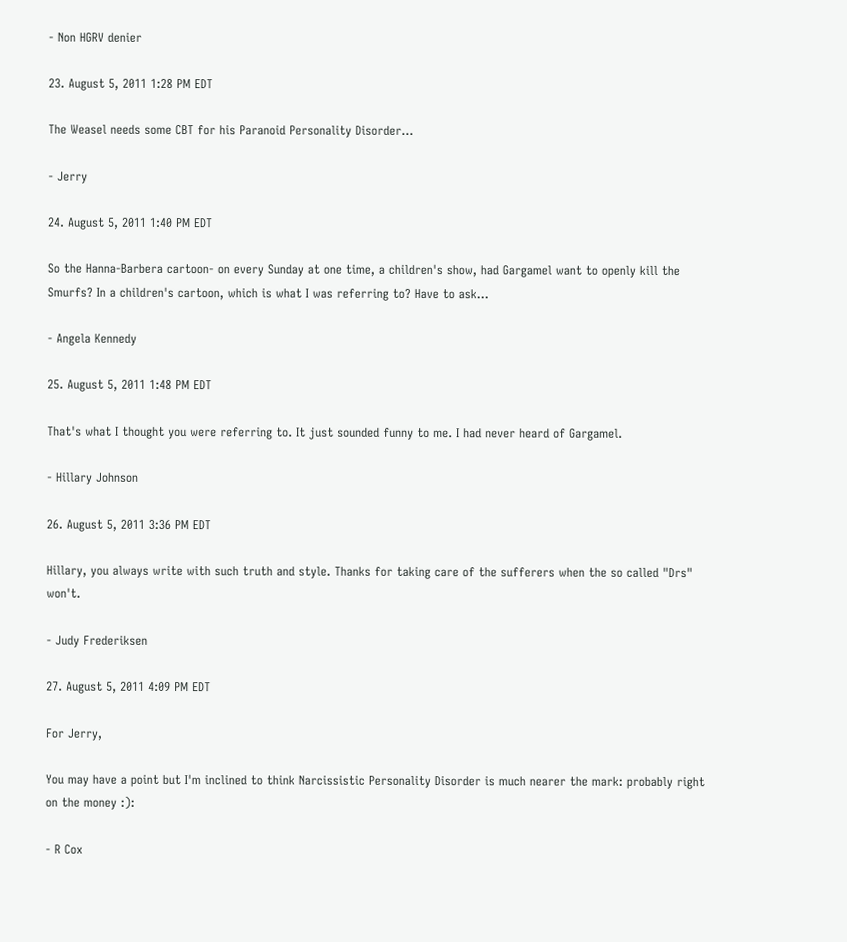- Non HGRV denier

23. August 5, 2011 1:28 PM EDT

The Weasel needs some CBT for his Paranoid Personality Disorder...

- Jerry

24. August 5, 2011 1:40 PM EDT

So the Hanna-Barbera cartoon- on every Sunday at one time, a children's show, had Gargamel want to openly kill the Smurfs? In a children's cartoon, which is what I was referring to? Have to ask...

- Angela Kennedy

25. August 5, 2011 1:48 PM EDT

That's what I thought you were referring to. It just sounded funny to me. I had never heard of Gargamel.

- Hillary Johnson

26. August 5, 2011 3:36 PM EDT

Hillary, you always write with such truth and style. Thanks for taking care of the sufferers when the so called "Drs" won't.

- Judy Frederiksen

27. August 5, 2011 4:09 PM EDT

For Jerry,

You may have a point but I'm inclined to think Narcissistic Personality Disorder is much nearer the mark: probably right on the money :):

- R Cox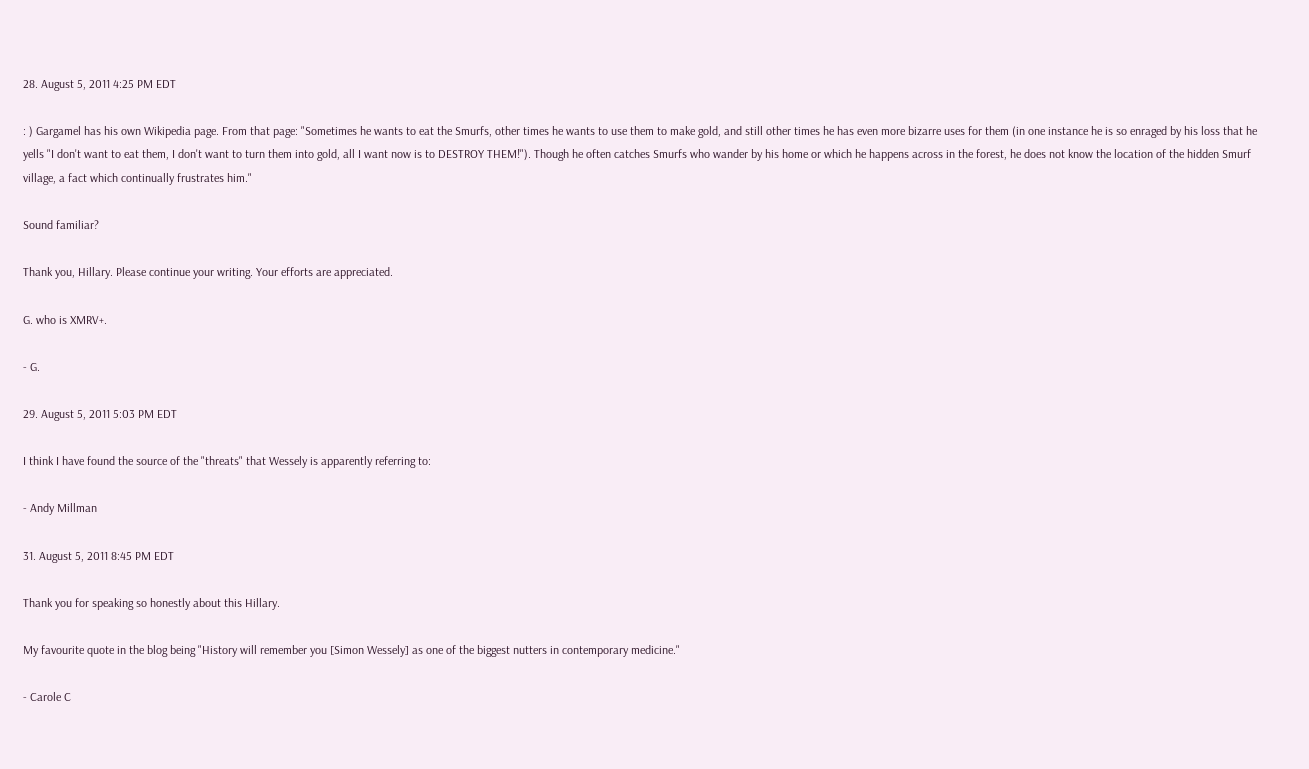28. August 5, 2011 4:25 PM EDT

: ) Gargamel has his own Wikipedia page. From that page: "Sometimes he wants to eat the Smurfs, other times he wants to use them to make gold, and still other times he has even more bizarre uses for them (in one instance he is so enraged by his loss that he yells "I don't want to eat them, I don't want to turn them into gold, all I want now is to DESTROY THEM!"). Though he often catches Smurfs who wander by his home or which he happens across in the forest, he does not know the location of the hidden Smurf village, a fact which continually frustrates him."

Sound familiar?

Thank you, Hillary. Please continue your writing. Your efforts are appreciated.

G. who is XMRV+.

- G.

29. August 5, 2011 5:03 PM EDT

I think I have found the source of the "threats" that Wessely is apparently referring to:

- Andy Millman

31. August 5, 2011 8:45 PM EDT

Thank you for speaking so honestly about this Hillary.

My favourite quote in the blog being "History will remember you [Simon Wessely] as one of the biggest nutters in contemporary medicine."

- Carole C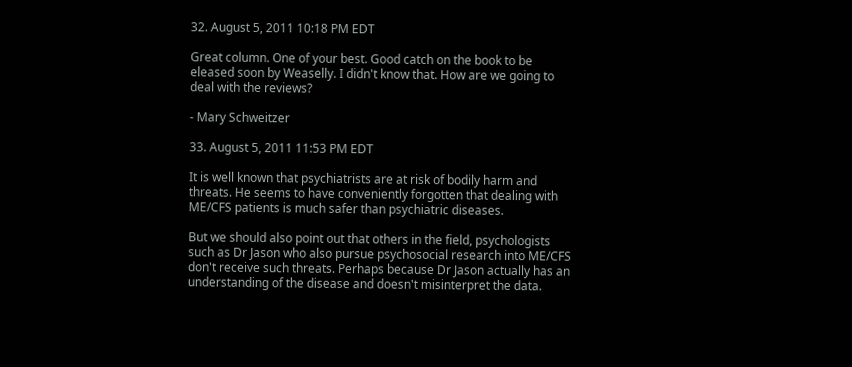32. August 5, 2011 10:18 PM EDT

Great column. One of your best. Good catch on the book to be eleased soon by Weaselly. I didn't know that. How are we going to deal with the reviews?

- Mary Schweitzer

33. August 5, 2011 11:53 PM EDT

It is well known that psychiatrists are at risk of bodily harm and threats. He seems to have conveniently forgotten that dealing with ME/CFS patients is much safer than psychiatric diseases.

But we should also point out that others in the field, psychologists such as Dr Jason who also pursue psychosocial research into ME/CFS don't receive such threats. Perhaps because Dr Jason actually has an understanding of the disease and doesn't misinterpret the data.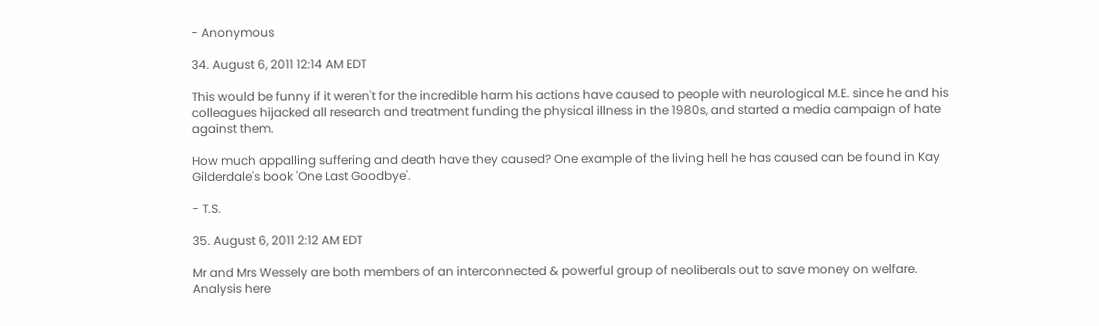- Anonymous

34. August 6, 2011 12:14 AM EDT

This would be funny if it weren't for the incredible harm his actions have caused to people with neurological M.E. since he and his colleagues hijacked all research and treatment funding the physical illness in the 1980s, and started a media campaign of hate against them.

How much appalling suffering and death have they caused? One example of the living hell he has caused can be found in Kay Gilderdale's book 'One Last Goodbye'.

- T.S.

35. August 6, 2011 2:12 AM EDT

Mr and Mrs Wessely are both members of an interconnected & powerful group of neoliberals out to save money on welfare.
Analysis here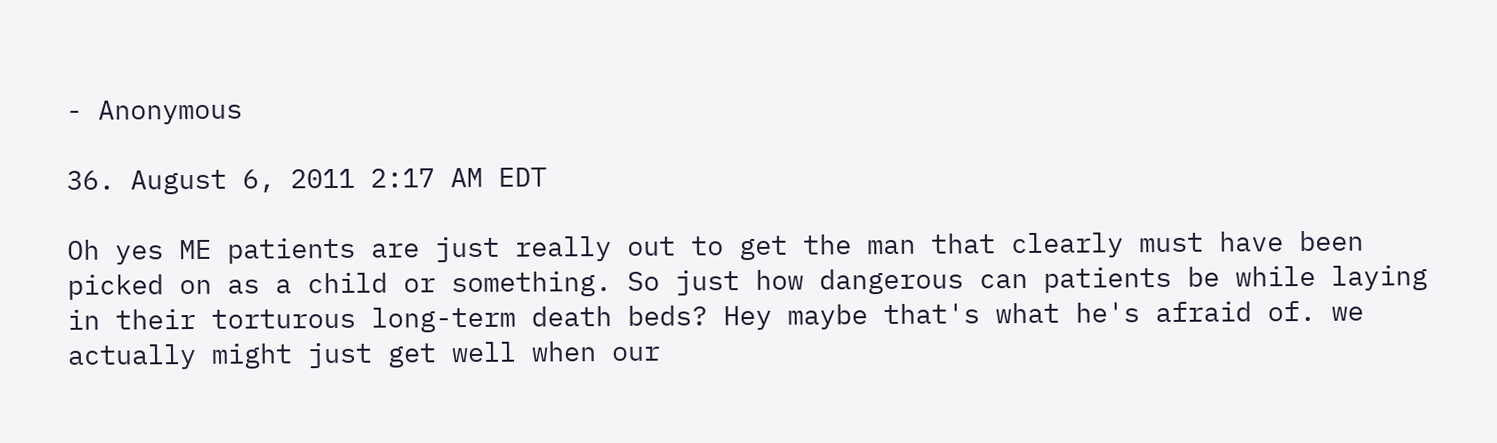- Anonymous

36. August 6, 2011 2:17 AM EDT

Oh yes ME patients are just really out to get the man that clearly must have been picked on as a child or something. So just how dangerous can patients be while laying in their torturous long-term death beds? Hey maybe that's what he's afraid of. we actually might just get well when our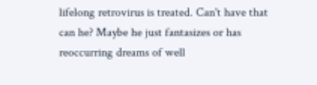lifelong retrovirus is treated. Can't have that can he? Maybe he just fantasizes or has reoccurring dreams of well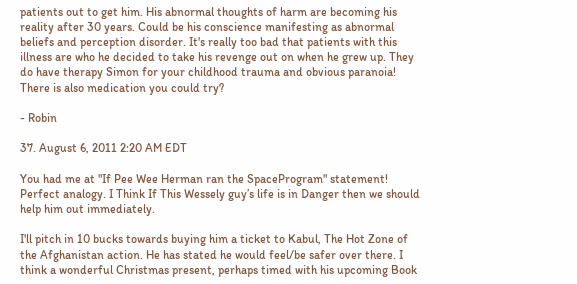patients out to get him. His abnormal thoughts of harm are becoming his reality after 30 years. Could be his conscience manifesting as abnormal beliefs and perception disorder. It's really too bad that patients with this illness are who he decided to take his revenge out on when he grew up. They do have therapy Simon for your childhood trauma and obvious paranoia! There is also medication you could try?

- Robin

37. August 6, 2011 2:20 AM EDT

You had me at "If Pee Wee Herman ran the SpaceProgram" statement! Perfect analogy. I Think If This Wessely guy’s life is in Danger then we should help him out immediately.

I'll pitch in 10 bucks towards buying him a ticket to Kabul, The Hot Zone of the Afghanistan action. He has stated he would feel/be safer over there. I think a wonderful Christmas present, perhaps timed with his upcoming Book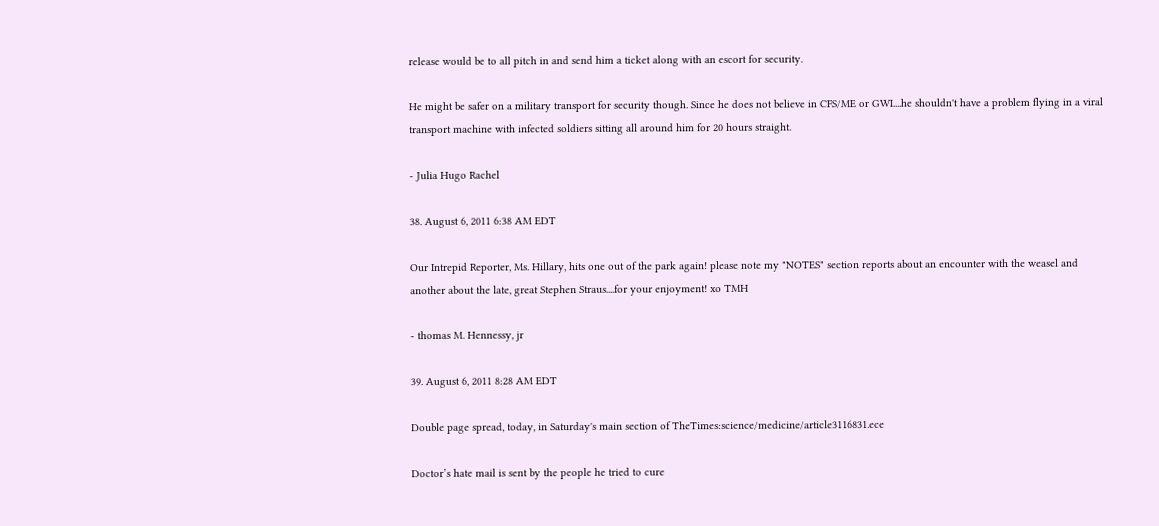release would be to all pitch in and send him a ticket along with an escort for security.

He might be safer on a military transport for security though. Since he does not believe in CFS/ME or GWI....he shouldn't have a problem flying in a viral transport machine with infected soldiers sitting all around him for 20 hours straight.

- Julia Hugo Rachel

38. August 6, 2011 6:38 AM EDT

Our Intrepid Reporter, Ms. Hillary, hits one out of the park again! please note my "NOTES" section reports about an encounter with the weasel and another about the late, great Stephen Straus....for your enjoyment! xo TMH

- thomas M. Hennessy, jr

39. August 6, 2011 8:28 AM EDT

Double page spread, today, in Saturday's main section of TheTimes:science/medicine/article3116831.ece

Doctor’s hate mail is sent by the people he tried to cure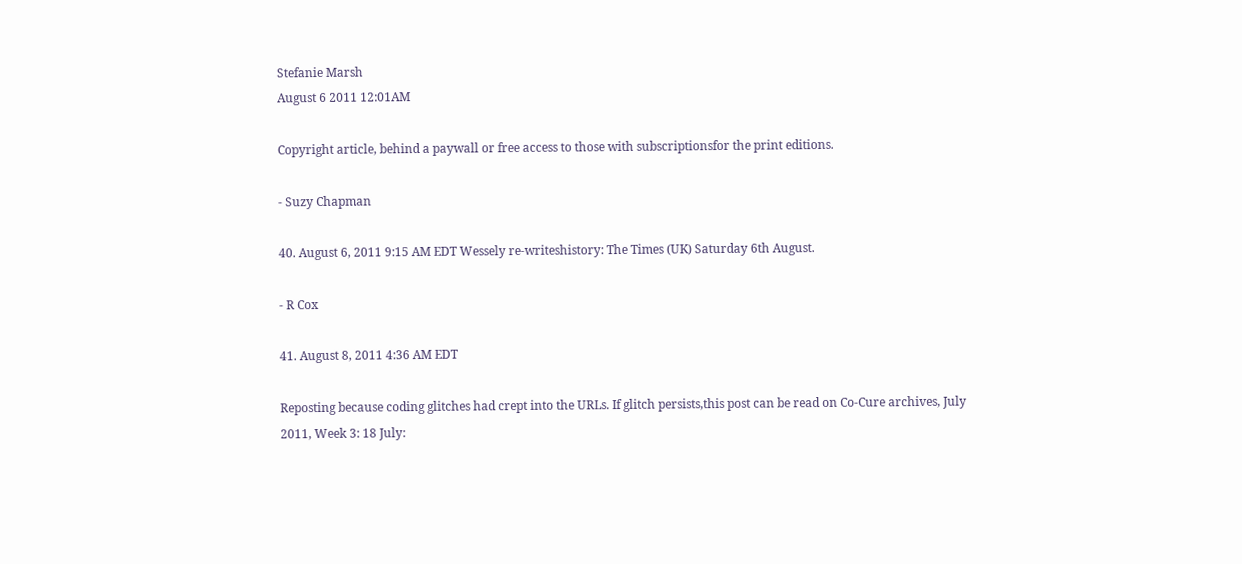Stefanie Marsh
August 6 2011 12:01AM

Copyright article, behind a paywall or free access to those with subscriptionsfor the print editions.

- Suzy Chapman

40. August 6, 2011 9:15 AM EDT Wessely re-writeshistory: The Times (UK) Saturday 6th August.

- R Cox

41. August 8, 2011 4:36 AM EDT

Reposting because coding glitches had crept into the URLs. If glitch persists,this post can be read on Co-Cure archives, July 2011, Week 3: 18 July: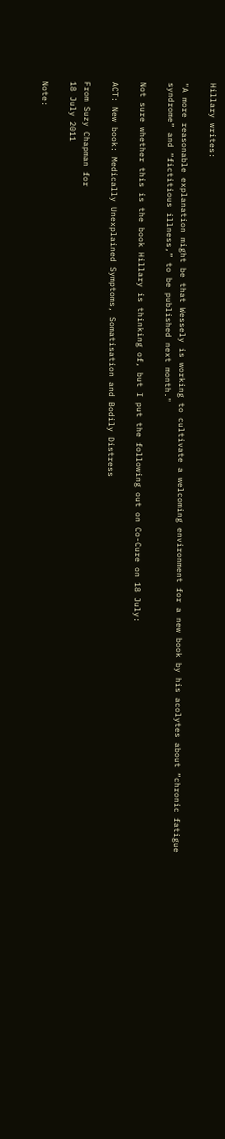Hillary writes:

"A more reasonable explanation might be that Wessely is working to cultivate a welcoming environment for a new book by his acolytes about “chronic fatigue syndrome” and “fictitious illness,” to be published next month."

Not sure whether this is the book Hillary is thinking of, but I put the following out on Co-Cure on 18 July:

ACT: New book: Medically Unexplained Symptoms, Somatisation and Bodily Distress

From Suzy Chapman for
18 July 2011

Note: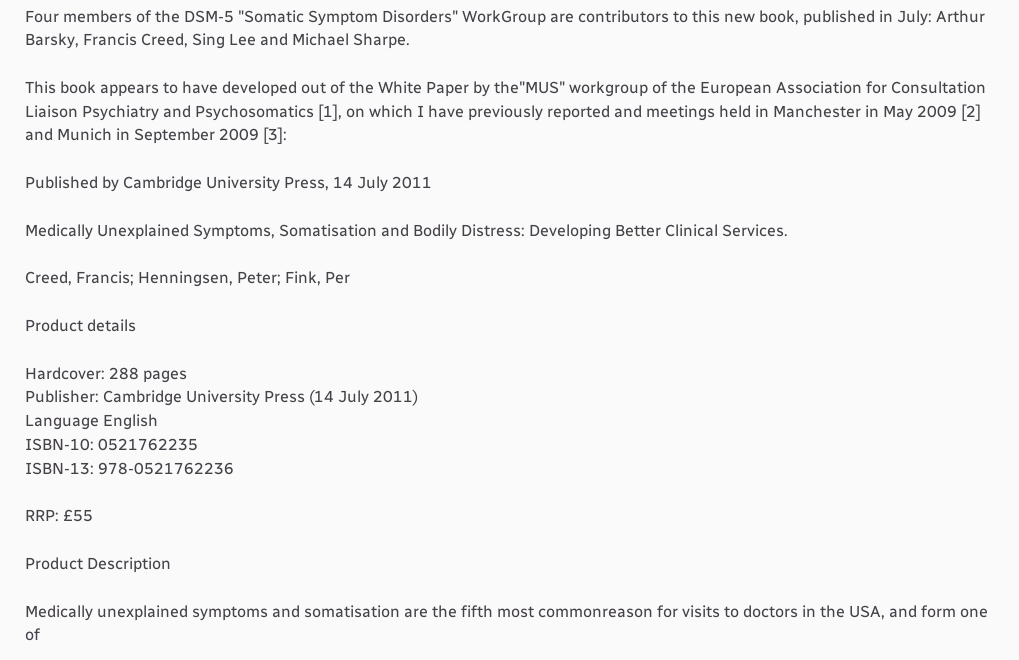Four members of the DSM-5 "Somatic Symptom Disorders" WorkGroup are contributors to this new book, published in July: Arthur Barsky, Francis Creed, Sing Lee and Michael Sharpe.

This book appears to have developed out of the White Paper by the"MUS" workgroup of the European Association for Consultation Liaison Psychiatry and Psychosomatics [1], on which I have previously reported and meetings held in Manchester in May 2009 [2] and Munich in September 2009 [3]:

Published by Cambridge University Press, 14 July 2011

Medically Unexplained Symptoms, Somatisation and Bodily Distress: Developing Better Clinical Services.

Creed, Francis; Henningsen, Peter; Fink, Per

Product details

Hardcover: 288 pages
Publisher: Cambridge University Press (14 July 2011)
Language English
ISBN-10: 0521762235
ISBN-13: 978-0521762236

RRP: £55

Product Description

Medically unexplained symptoms and somatisation are the fifth most commonreason for visits to doctors in the USA, and form one of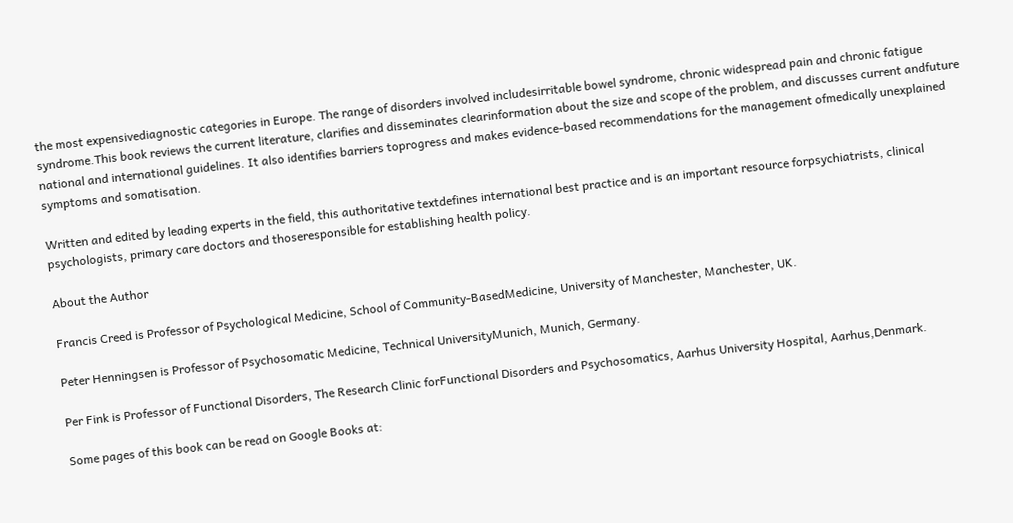the most expensivediagnostic categories in Europe. The range of disorders involved includesirritable bowel syndrome, chronic widespread pain and chronic fatigue syndrome.This book reviews the current literature, clarifies and disseminates clearinformation about the size and scope of the problem, and discusses current andfuture national and international guidelines. It also identifies barriers toprogress and makes evidence-based recommendations for the management ofmedically unexplained symptoms and somatisation.

Written and edited by leading experts in the field, this authoritative textdefines international best practice and is an important resource forpsychiatrists, clinical psychologists, primary care doctors and thoseresponsible for establishing health policy.

About the Author

Francis Creed is Professor of Psychological Medicine, School of Community-BasedMedicine, University of Manchester, Manchester, UK.

Peter Henningsen is Professor of Psychosomatic Medicine, Technical UniversityMunich, Munich, Germany.

Per Fink is Professor of Functional Disorders, The Research Clinic forFunctional Disorders and Psychosomatics, Aarhus University Hospital, Aarhus,Denmark.

Some pages of this book can be read on Google Books at: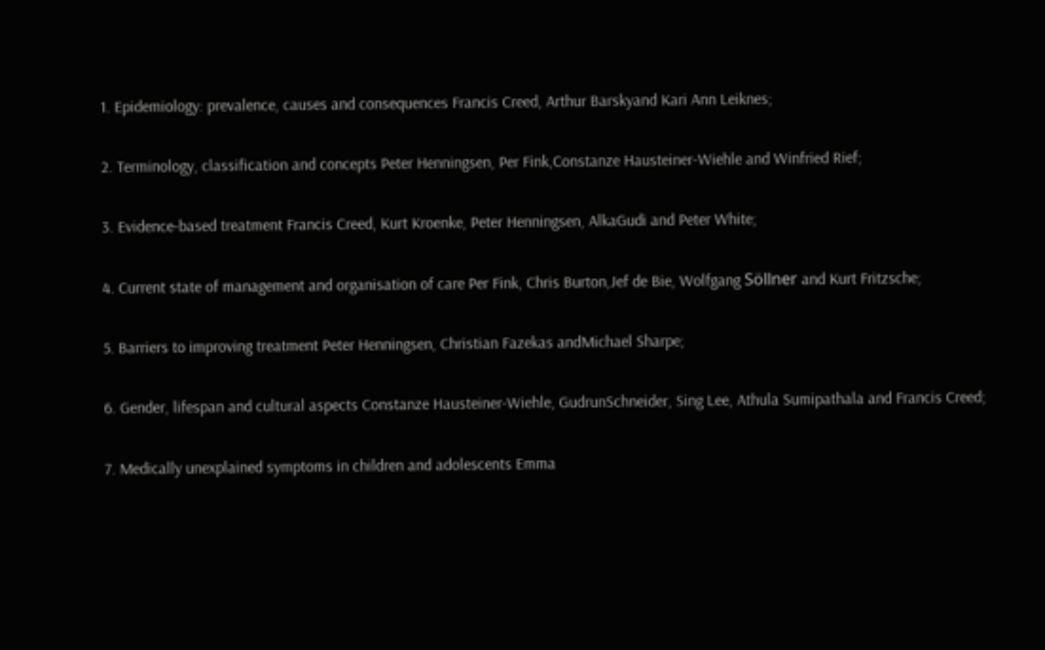1. Epidemiology: prevalence, causes and consequences Francis Creed, Arthur Barskyand Kari Ann Leiknes;

2. Terminology, classification and concepts Peter Henningsen, Per Fink,Constanze Hausteiner-Wiehle and Winfried Rief;

3. Evidence-based treatment Francis Creed, Kurt Kroenke, Peter Henningsen, AlkaGudi and Peter White;

4. Current state of management and organisation of care Per Fink, Chris Burton,Jef de Bie, Wolfgang Söllner and Kurt Fritzsche;

5. Barriers to improving treatment Peter Henningsen, Christian Fazekas andMichael Sharpe;

6. Gender, lifespan and cultural aspects Constanze Hausteiner-Wiehle, GudrunSchneider, Sing Lee, Athula Sumipathala and Francis Creed;

7. Medically unexplained symptoms in children and adolescents Emma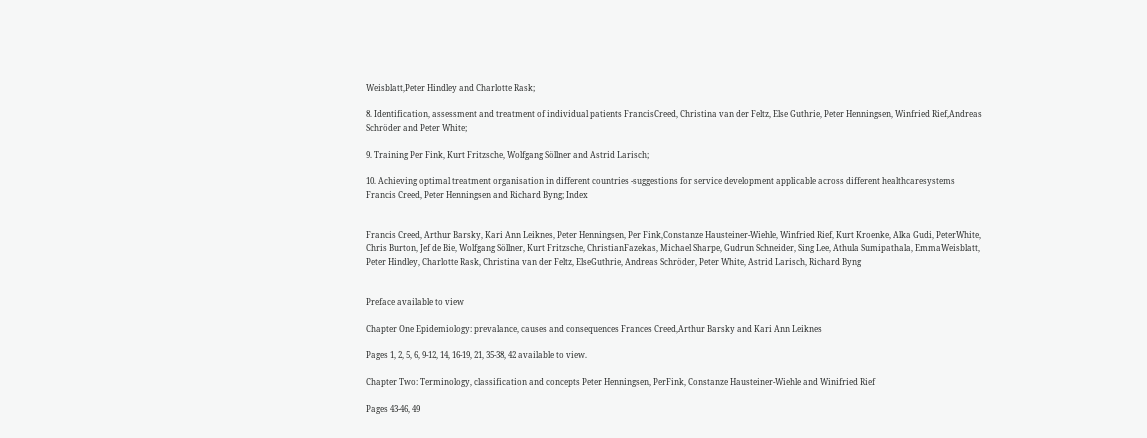Weisblatt,Peter Hindley and Charlotte Rask;

8. Identification, assessment and treatment of individual patients FrancisCreed, Christina van der Feltz, Else Guthrie, Peter Henningsen, Winfried Rief,Andreas Schröder and Peter White;

9. Training Per Fink, Kurt Fritzsche, Wolfgang Söllner and Astrid Larisch;

10. Achieving optimal treatment organisation in different countries -suggestions for service development applicable across different healthcaresystems Francis Creed, Peter Henningsen and Richard Byng; Index


Francis Creed, Arthur Barsky, Kari Ann Leiknes, Peter Henningsen, Per Fink,Constanze Hausteiner-Wiehle, Winfried Rief, Kurt Kroenke, Alka Gudi, PeterWhite, Chris Burton, Jef de Bie, Wolfgang Söllner, Kurt Fritzsche, ChristianFazekas, Michael Sharpe, Gudrun Schneider, Sing Lee, Athula Sumipathala, EmmaWeisblatt, Peter Hindley, Charlotte Rask, Christina van der Feltz, ElseGuthrie, Andreas Schröder, Peter White, Astrid Larisch, Richard Byng


Preface available to view

Chapter One Epidemiology: prevalance, causes and consequences Frances Creed,Arthur Barsky and Kari Ann Leiknes

Pages 1, 2, 5, 6, 9-12, 14, 16-19, 21, 35-38, 42 available to view.

Chapter Two: Terminology, classification and concepts Peter Henningsen, PerFink, Constanze Hausteiner-Wiehle and Winifried Rief

Pages 43-46, 49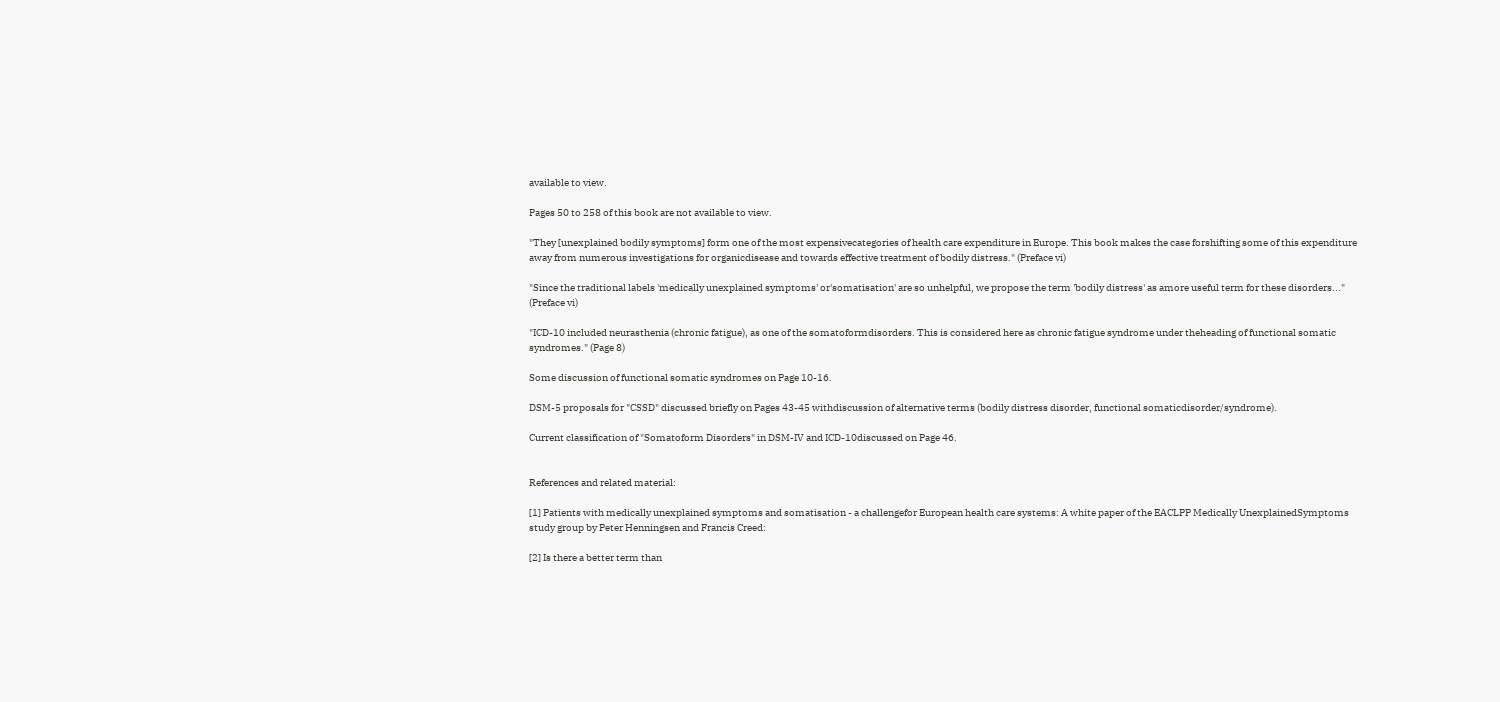available to view.

Pages 50 to 258 of this book are not available to view.

"They [unexplained bodily symptoms] form one of the most expensivecategories of health care expenditure in Europe. This book makes the case forshifting some of this expenditure away from numerous investigations for organicdisease and towards effective treatment of bodily distress." (Preface vi)

"Since the traditional labels 'medically unexplained symptoms' or'somatisation' are so unhelpful, we propose the term 'bodily distress' as amore useful term for these disorders..." (Preface vi)

"ICD-10 included neurasthenia (chronic fatigue), as one of the somatoformdisorders. This is considered here as chronic fatigue syndrome under theheading of functional somatic syndromes." (Page 8)

Some discussion of functional somatic syndromes on Page 10-16.

DSM-5 proposals for "CSSD" discussed briefly on Pages 43-45 withdiscussion of alternative terms (bodily distress disorder, functional somaticdisorder/syndrome).

Current classification of "Somatoform Disorders" in DSM-IV and ICD-10discussed on Page 46.


References and related material:

[1] Patients with medically unexplained symptoms and somatisation - a challengefor European health care systems: A white paper of the EACLPP Medically UnexplainedSymptoms study group by Peter Henningsen and Francis Creed:

[2] Is there a better term than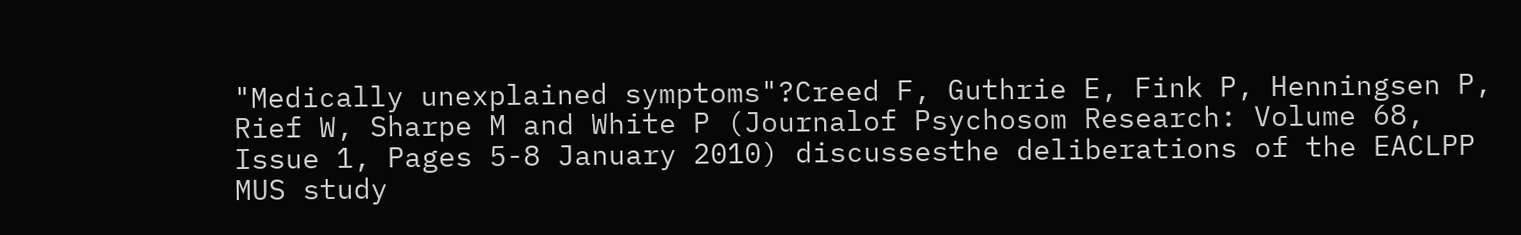"Medically unexplained symptoms"?Creed F, Guthrie E, Fink P, Henningsen P, Rief W, Sharpe M and White P (Journalof Psychosom Research: Volume 68, Issue 1, Pages 5-8 January 2010) discussesthe deliberations of the EACLPP MUS study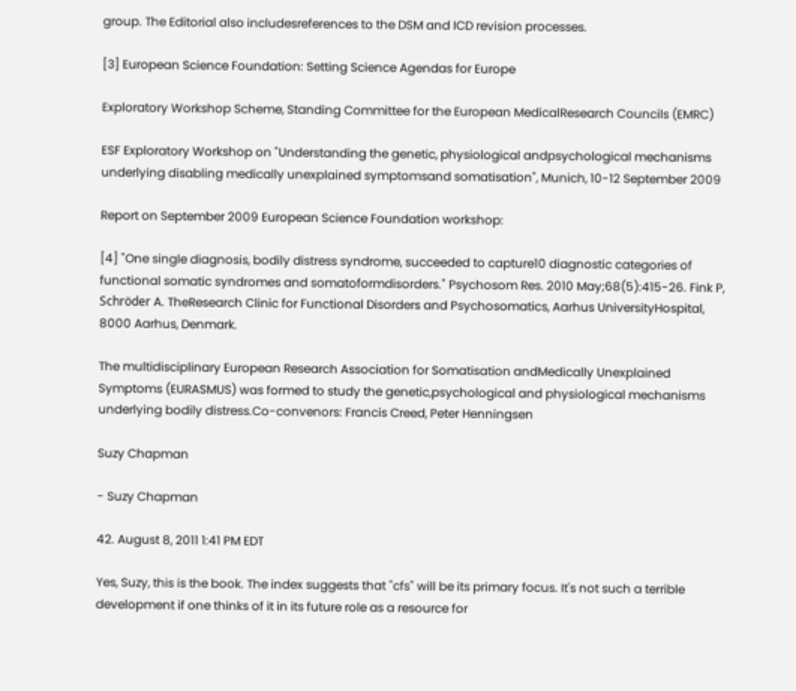group. The Editorial also includesreferences to the DSM and ICD revision processes.

[3] European Science Foundation: Setting Science Agendas for Europe

Exploratory Workshop Scheme, Standing Committee for the European MedicalResearch Councils (EMRC)

ESF Exploratory Workshop on "Understanding the genetic, physiological andpsychological mechanisms underlying disabling medically unexplained symptomsand somatisation", Munich, 10-12 September 2009

Report on September 2009 European Science Foundation workshop:

[4] "One single diagnosis, bodily distress syndrome, succeeded to capture10 diagnostic categories of functional somatic syndromes and somatoformdisorders." Psychosom Res. 2010 May;68(5):415-26. Fink P, Schröder A. TheResearch Clinic for Functional Disorders and Psychosomatics, Aarhus UniversityHospital, 8000 Aarhus, Denmark.

The multidisciplinary European Research Association for Somatisation andMedically Unexplained Symptoms (EURASMUS) was formed to study the genetic,psychological and physiological mechanisms underlying bodily distress.Co-convenors: Francis Creed, Peter Henningsen

Suzy Chapman

- Suzy Chapman

42. August 8, 2011 1:41 PM EDT

Yes, Suzy, this is the book. The index suggests that "cfs" will be its primary focus. It's not such a terrible development if one thinks of it in its future role as a resource for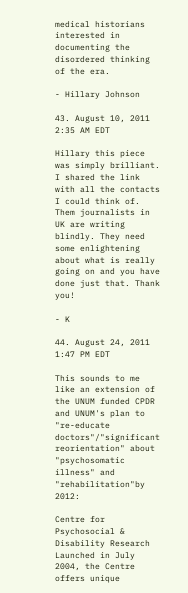medical historians interested in documenting the disordered thinking of the era.

- Hillary Johnson

43. August 10, 2011 2:35 AM EDT

Hillary this piece was simply brilliant. I shared the link with all the contacts I could think of. Them journalists in UK are writing blindly. They need some enlightening about what is really going on and you have done just that. Thank you!

- K

44. August 24, 2011 1:47 PM EDT

This sounds to me like an extension of the UNUM funded CPDR and UNUM's plan to "re-educate doctors"/"significant reorientation" about "psychosomatic illness" and "rehabilitation"by 2012:

Centre for Psychosocial & Disability Research
Launched in July 2004, the Centre offers unique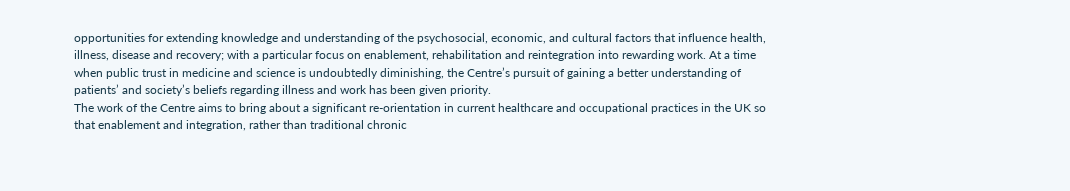opportunities for extending knowledge and understanding of the psychosocial, economic, and cultural factors that influence health, illness, disease and recovery; with a particular focus on enablement, rehabilitation and reintegration into rewarding work. At a time when public trust in medicine and science is undoubtedly diminishing, the Centre’s pursuit of gaining a better understanding of patients’ and society’s beliefs regarding illness and work has been given priority.
The work of the Centre aims to bring about a significant re-orientation in current healthcare and occupational practices in the UK so that enablement and integration, rather than traditional chronic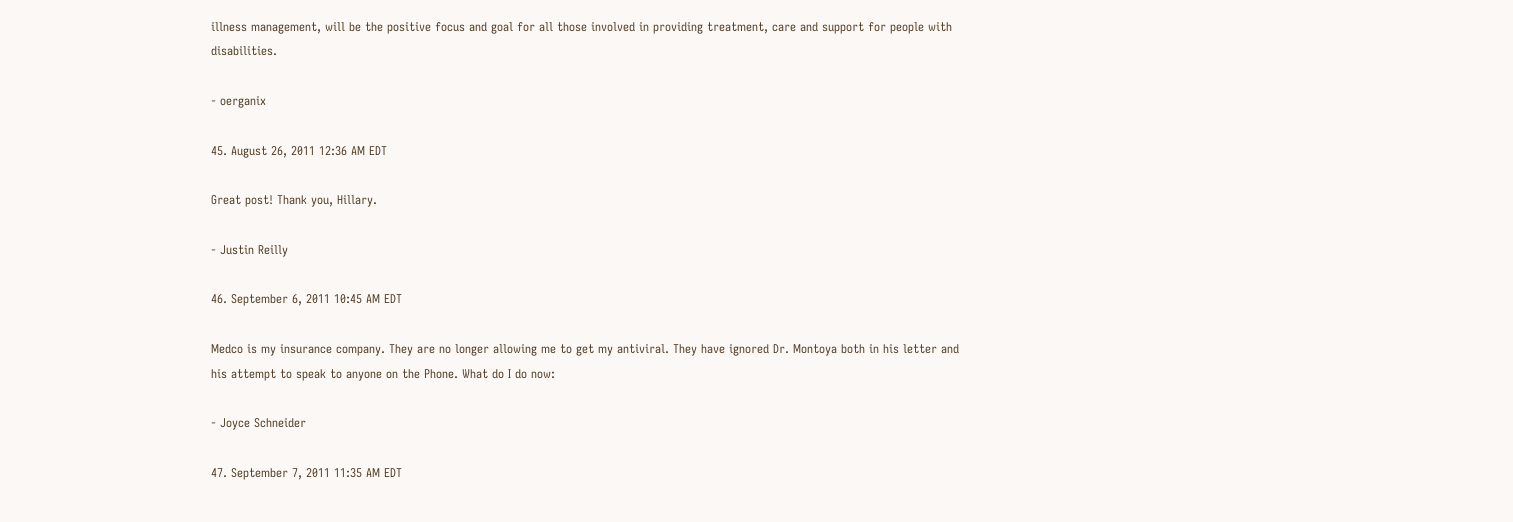illness management, will be the positive focus and goal for all those involved in providing treatment, care and support for people with disabilities.

- oerganix

45. August 26, 2011 12:36 AM EDT

Great post! Thank you, Hillary.

- Justin Reilly

46. September 6, 2011 10:45 AM EDT

Medco is my insurance company. They are no longer allowing me to get my antiviral. They have ignored Dr. Montoya both in his letter and his attempt to speak to anyone on the Phone. What do I do now:

- Joyce Schneider

47. September 7, 2011 11:35 AM EDT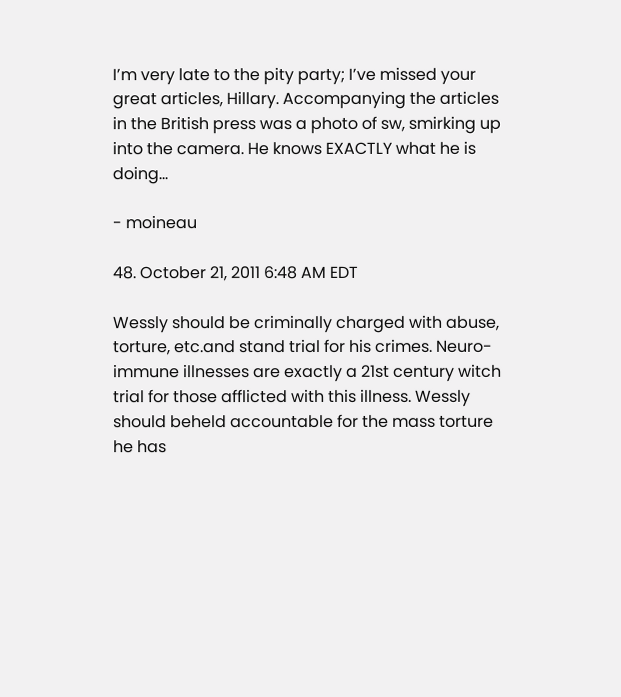I’m very late to the pity party; I’ve missed your great articles, Hillary. Accompanying the articles in the British press was a photo of sw, smirking up into the camera. He knows EXACTLY what he is doing...

- moineau

48. October 21, 2011 6:48 AM EDT

Wessly should be criminally charged with abuse, torture, etc.and stand trial for his crimes. Neuro-immune illnesses are exactly a 21st century witch trial for those afflicted with this illness. Wessly should beheld accountable for the mass torture he has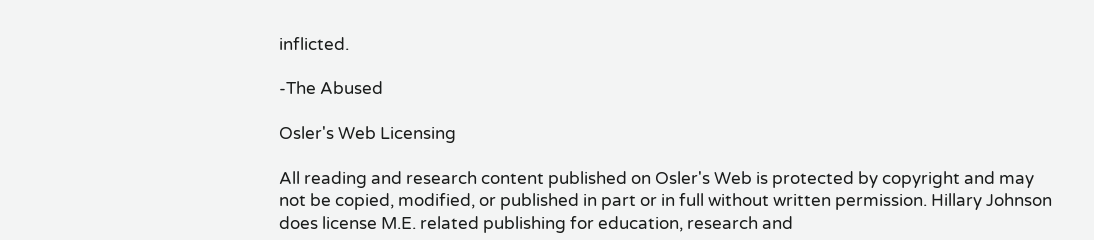inflicted.

-The Abused

Osler's Web Licensing

All reading and research content published on Osler's Web is protected by copyright and may not be copied, modified, or published in part or in full without written permission. Hillary Johnson does license M.E. related publishing for education, research and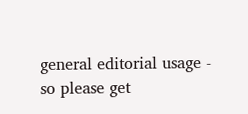general editorial usage - so please get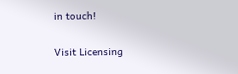in touch!

Visit Licensing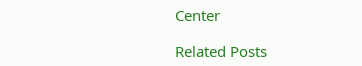Center

Related Posts